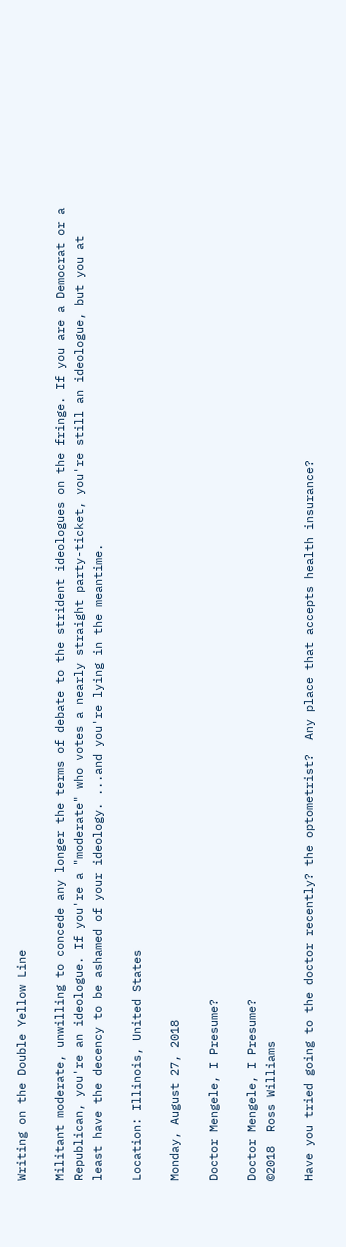Writing on the Double Yellow Line

Militant moderate, unwilling to concede any longer the terms of debate to the strident ideologues on the fringe. If you are a Democrat or a Republican, you're an ideologue. If you're a "moderate" who votes a nearly straight party-ticket, you're still an ideologue, but you at least have the decency to be ashamed of your ideology. ...and you're lying in the meantime.

Location: Illinois, United States

Monday, August 27, 2018

Doctor Mengele, I Presume?

Doctor Mengele, I Presume?
©2018  Ross Williams

Have you tried going to the doctor recently? the optometrist?  Any place that accepts health insurance?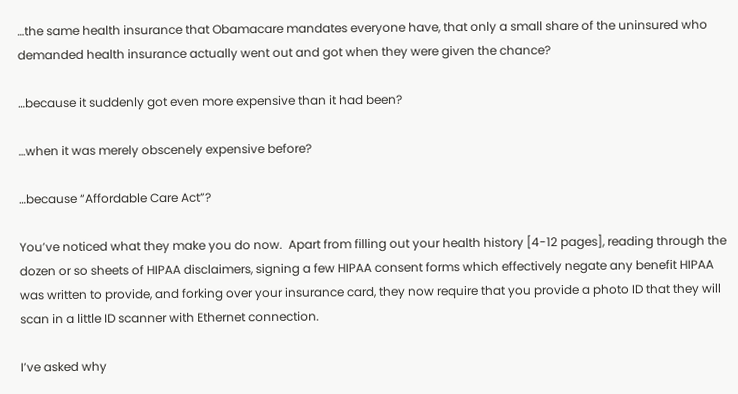…the same health insurance that Obamacare mandates everyone have, that only a small share of the uninsured who demanded health insurance actually went out and got when they were given the chance?

…because it suddenly got even more expensive than it had been?

…when it was merely obscenely expensive before?

…because “Affordable Care Act”?

You’ve noticed what they make you do now.  Apart from filling out your health history [4-12 pages], reading through the dozen or so sheets of HIPAA disclaimers, signing a few HIPAA consent forms which effectively negate any benefit HIPAA was written to provide, and forking over your insurance card, they now require that you provide a photo ID that they will scan in a little ID scanner with Ethernet connection.

I’ve asked why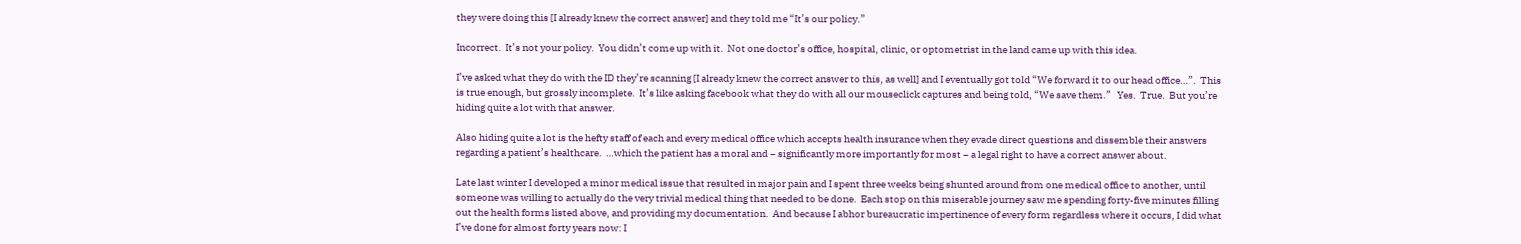they were doing this [I already knew the correct answer] and they told me “It’s our policy.”

Incorrect.  It’s not your policy.  You didn’t come up with it.  Not one doctor’s office, hospital, clinic, or optometrist in the land came up with this idea.

I’ve asked what they do with the ID they’re scanning [I already knew the correct answer to this, as well] and I eventually got told “We forward it to our head office…”.  This is true enough, but grossly incomplete.  It’s like asking facebook what they do with all our mouseclick captures and being told, “We save them.”   Yes.  True.  But you’re hiding quite a lot with that answer.

Also hiding quite a lot is the hefty staff of each and every medical office which accepts health insurance when they evade direct questions and dissemble their answers regarding a patient’s healthcare.  …which the patient has a moral and − significantly more importantly for most − a legal right to have a correct answer about.

Late last winter I developed a minor medical issue that resulted in major pain and I spent three weeks being shunted around from one medical office to another, until someone was willing to actually do the very trivial medical thing that needed to be done.  Each stop on this miserable journey saw me spending forty-five minutes filling out the health forms listed above, and providing my documentation.  And because I abhor bureaucratic impertinence of every form regardless where it occurs, I did what I’ve done for almost forty years now: I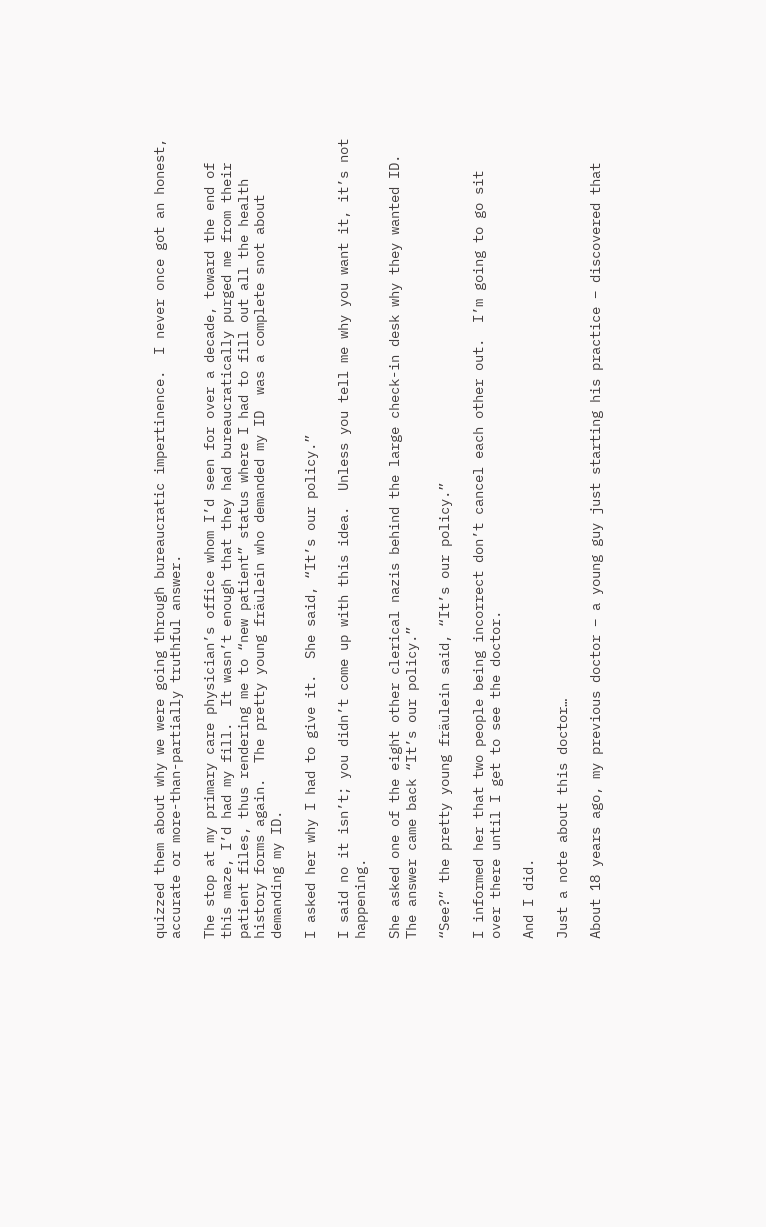quizzed them about why we were going through bureaucratic impertinence.  I never once got an honest, accurate or more-than-partially truthful answer.

The stop at my primary care physician’s office whom I’d seen for over a decade, toward the end of this maze, I’d had my fill.  It wasn’t enough that they had bureaucratically purged me from their patient files, thus rendering me to “new patient” status where I had to fill out all the health history forms again.  The pretty young fräulein who demanded my ID  was a complete snot about demanding my ID.

I asked her why I had to give it.  She said, “It’s our policy.”

I said no it isn’t; you didn’t come up with this idea.  Unless you tell me why you want it, it’s not happening.

She asked one of the eight other clerical nazis behind the large check-in desk why they wanted ID.  The answer came back “It’s our policy.”

“See?” the pretty young fräulein said, “It’s our policy.”

I informed her that two people being incorrect don’t cancel each other out.  I’m going to go sit over there until I get to see the doctor.

And I did.

Just a note about this doctor…

About 18 years ago, my previous doctor − a young guy just starting his practice − discovered that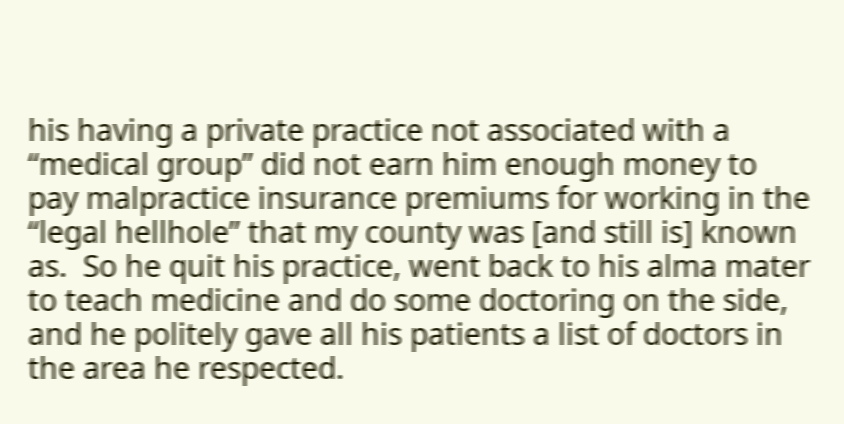his having a private practice not associated with a “medical group” did not earn him enough money to pay malpractice insurance premiums for working in the “legal hellhole” that my county was [and still is] known as.  So he quit his practice, went back to his alma mater to teach medicine and do some doctoring on the side, and he politely gave all his patients a list of doctors in the area he respected.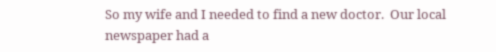So my wife and I needed to find a new doctor.  Our local newspaper had a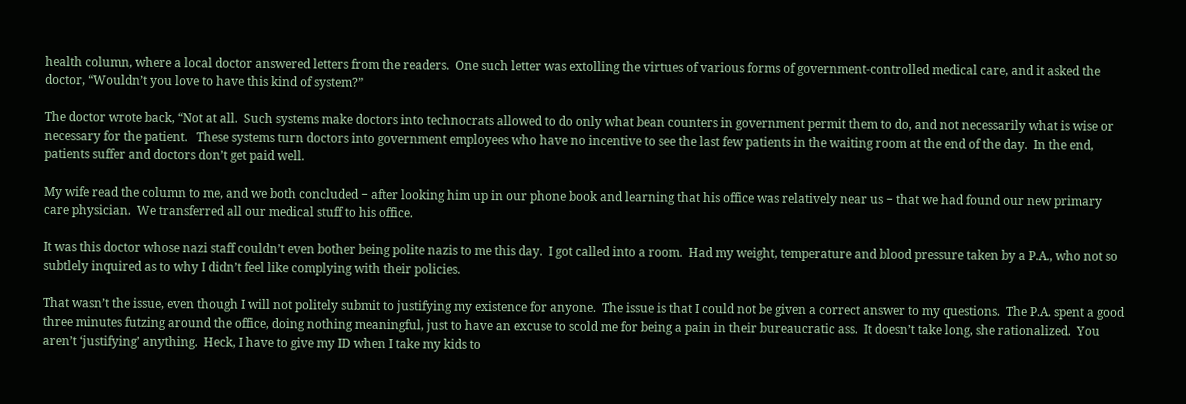health column, where a local doctor answered letters from the readers.  One such letter was extolling the virtues of various forms of government-controlled medical care, and it asked the doctor, “Wouldn’t you love to have this kind of system?”

The doctor wrote back, “Not at all.  Such systems make doctors into technocrats allowed to do only what bean counters in government permit them to do, and not necessarily what is wise or necessary for the patient.   These systems turn doctors into government employees who have no incentive to see the last few patients in the waiting room at the end of the day.  In the end, patients suffer and doctors don’t get paid well.

My wife read the column to me, and we both concluded − after looking him up in our phone book and learning that his office was relatively near us − that we had found our new primary care physician.  We transferred all our medical stuff to his office.

It was this doctor whose nazi staff couldn’t even bother being polite nazis to me this day.  I got called into a room.  Had my weight, temperature and blood pressure taken by a P.A., who not so subtlely inquired as to why I didn’t feel like complying with their policies.

That wasn’t the issue, even though I will not politely submit to justifying my existence for anyone.  The issue is that I could not be given a correct answer to my questions.  The P.A. spent a good three minutes futzing around the office, doing nothing meaningful, just to have an excuse to scold me for being a pain in their bureaucratic ass.  It doesn’t take long, she rationalized.  You aren’t ‘justifying’ anything.  Heck, I have to give my ID when I take my kids to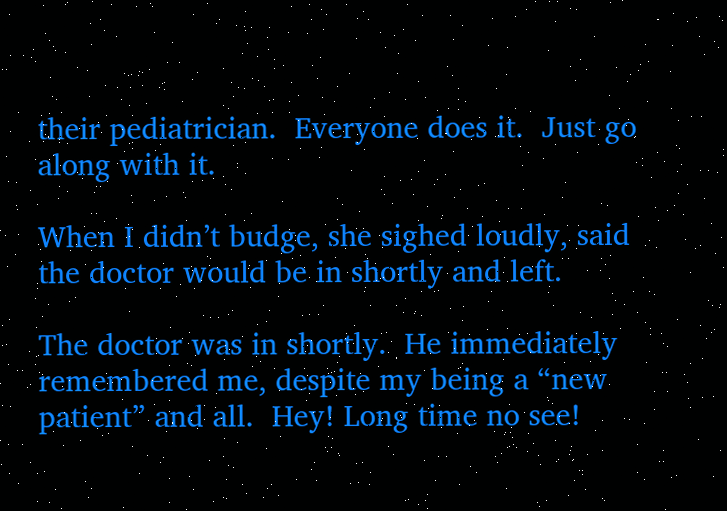their pediatrician.  Everyone does it.  Just go along with it.

When I didn’t budge, she sighed loudly, said the doctor would be in shortly and left.

The doctor was in shortly.  He immediately remembered me, despite my being a “new patient” and all.  Hey! Long time no see!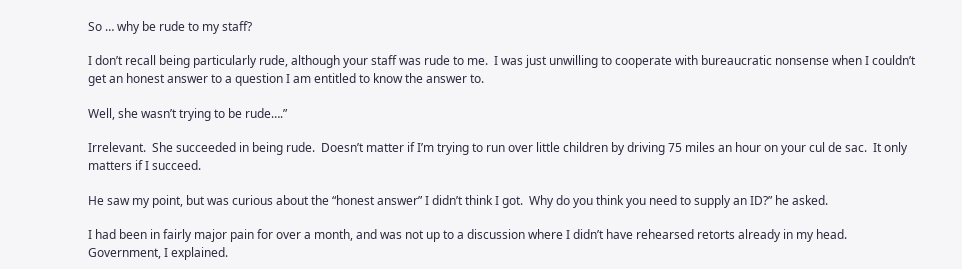So … why be rude to my staff?

I don’t recall being particularly rude, although your staff was rude to me.  I was just unwilling to cooperate with bureaucratic nonsense when I couldn’t get an honest answer to a question I am entitled to know the answer to.

Well, she wasn’t trying to be rude….”

Irrelevant.  She succeeded in being rude.  Doesn’t matter if I’m trying to run over little children by driving 75 miles an hour on your cul de sac.  It only matters if I succeed.

He saw my point, but was curious about the “honest answer” I didn’t think I got.  Why do you think you need to supply an ID?” he asked.

I had been in fairly major pain for over a month, and was not up to a discussion where I didn’t have rehearsed retorts already in my head.  Government, I explained.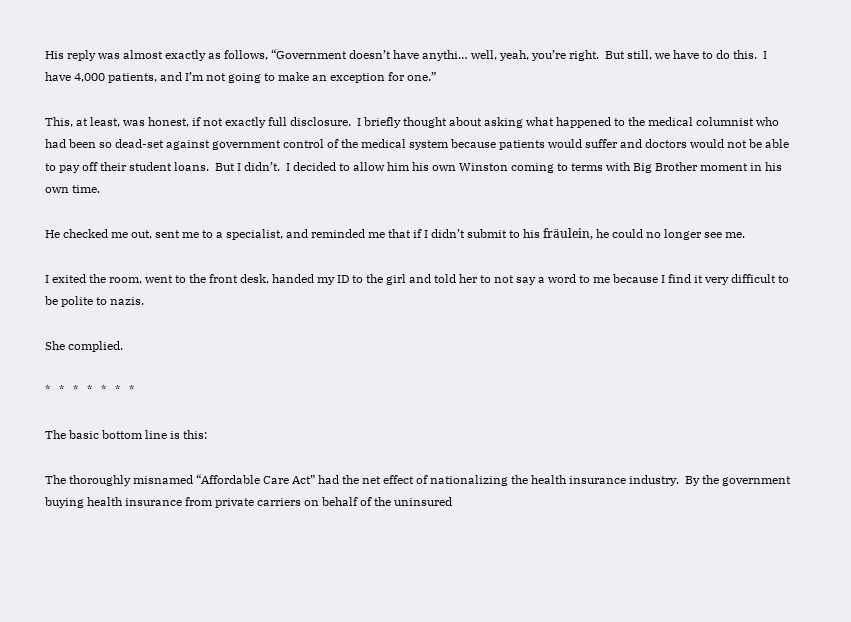His reply was almost exactly as follows, “Government doesn’t have anythi… well, yeah, you’re right.  But still, we have to do this.  I have 4,000 patients, and I’m not going to make an exception for one.”

This, at least, was honest, if not exactly full disclosure.  I briefly thought about asking what happened to the medical columnist who had been so dead-set against government control of the medical system because patients would suffer and doctors would not be able to pay off their student loans.  But I didn’t.  I decided to allow him his own Winston coming to terms with Big Brother moment in his own time.

He checked me out, sent me to a specialist, and reminded me that if I didn’t submit to his fräulein, he could no longer see me.

I exited the room, went to the front desk, handed my ID to the girl and told her to not say a word to me because I find it very difficult to be polite to nazis.

She complied.

*   *   *   *   *   *   *

The basic bottom line is this:

The thoroughly misnamed “Affordable Care Act” had the net effect of nationalizing the health insurance industry.  By the government buying health insurance from private carriers on behalf of the uninsured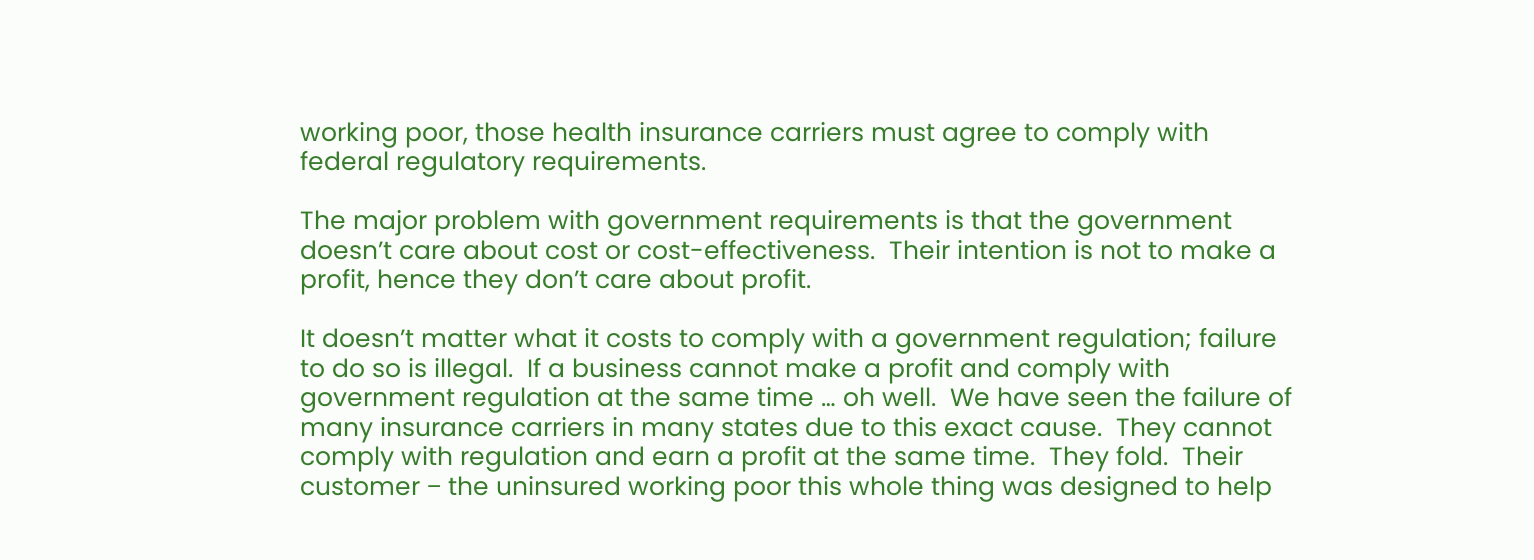working poor, those health insurance carriers must agree to comply with federal regulatory requirements.

The major problem with government requirements is that the government doesn’t care about cost or cost-effectiveness.  Their intention is not to make a profit, hence they don’t care about profit.

It doesn’t matter what it costs to comply with a government regulation; failure to do so is illegal.  If a business cannot make a profit and comply with government regulation at the same time … oh well.  We have seen the failure of many insurance carriers in many states due to this exact cause.  They cannot comply with regulation and earn a profit at the same time.  They fold.  Their customer − the uninsured working poor this whole thing was designed to help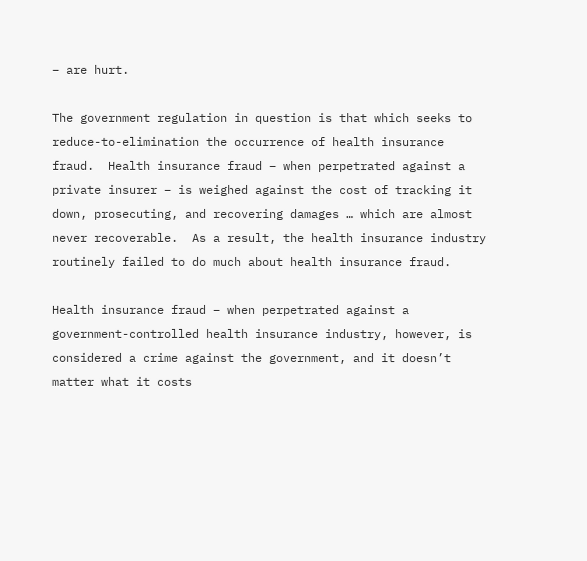− are hurt.

The government regulation in question is that which seeks to reduce-to-elimination the occurrence of health insurance fraud.  Health insurance fraud − when perpetrated against a private insurer − is weighed against the cost of tracking it down, prosecuting, and recovering damages … which are almost never recoverable.  As a result, the health insurance industry routinely failed to do much about health insurance fraud.

Health insurance fraud − when perpetrated against a government-controlled health insurance industry, however, is considered a crime against the government, and it doesn’t matter what it costs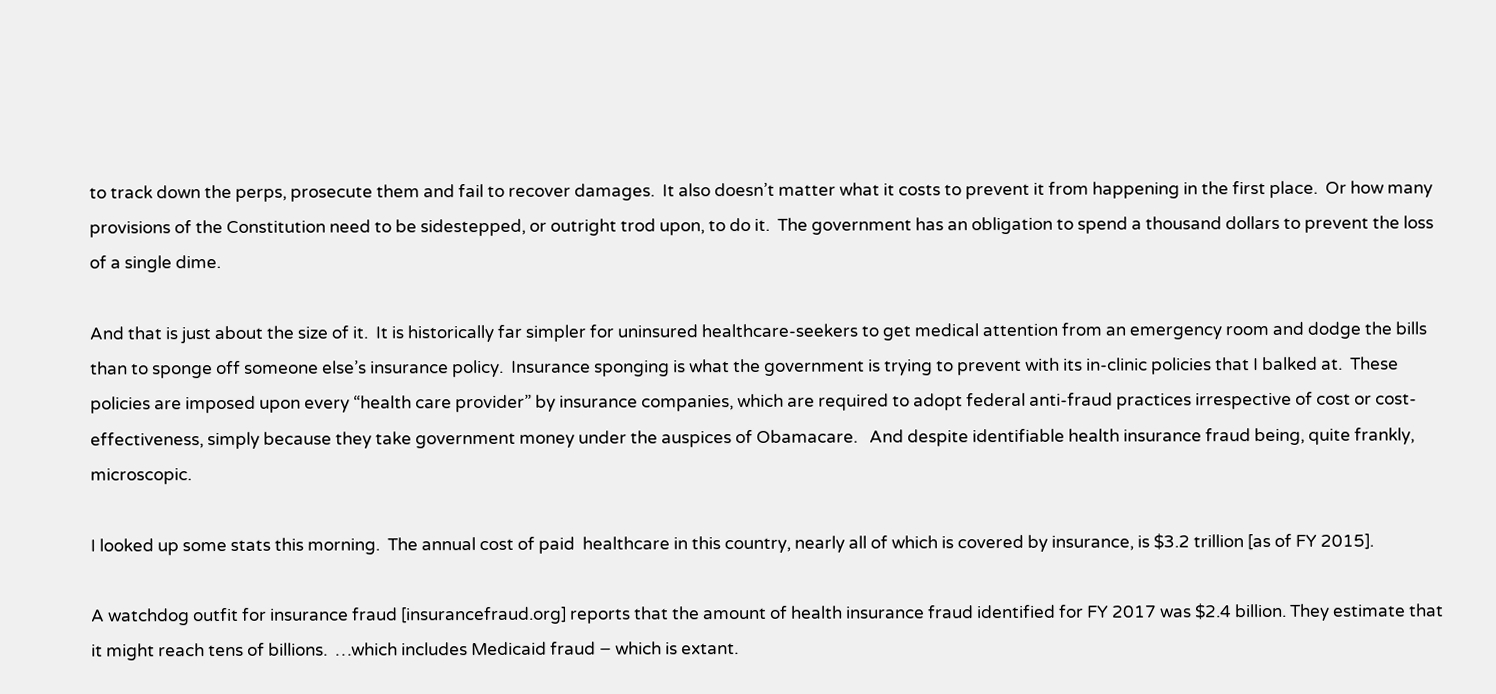to track down the perps, prosecute them and fail to recover damages.  It also doesn’t matter what it costs to prevent it from happening in the first place.  Or how many provisions of the Constitution need to be sidestepped, or outright trod upon, to do it.  The government has an obligation to spend a thousand dollars to prevent the loss of a single dime.

And that is just about the size of it.  It is historically far simpler for uninsured healthcare-seekers to get medical attention from an emergency room and dodge the bills than to sponge off someone else’s insurance policy.  Insurance sponging is what the government is trying to prevent with its in-clinic policies that I balked at.  These policies are imposed upon every “health care provider” by insurance companies, which are required to adopt federal anti-fraud practices irrespective of cost or cost-effectiveness, simply because they take government money under the auspices of Obamacare.   And despite identifiable health insurance fraud being, quite frankly, microscopic.

I looked up some stats this morning.  The annual cost of paid  healthcare in this country, nearly all of which is covered by insurance, is $3.2 trillion [as of FY 2015].

A watchdog outfit for insurance fraud [insurancefraud.org] reports that the amount of health insurance fraud identified for FY 2017 was $2.4 billion. They estimate that it might reach tens of billions.  …which includes Medicaid fraud − which is extant.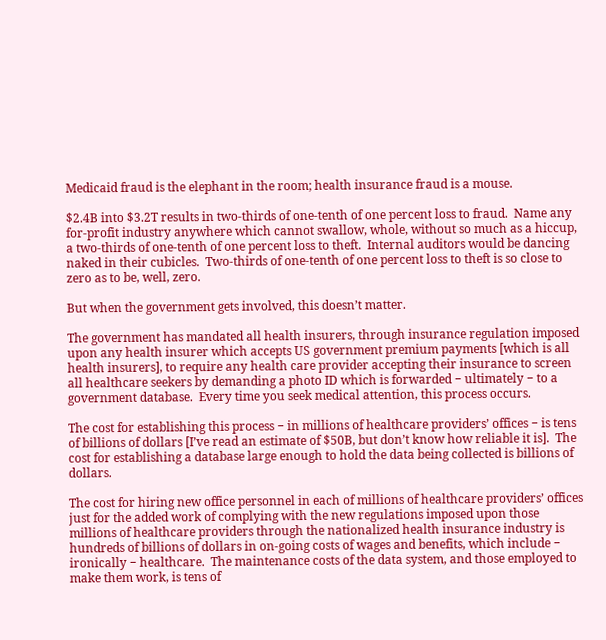Medicaid fraud is the elephant in the room; health insurance fraud is a mouse.

$2.4B into $3.2T results in two-thirds of one-tenth of one percent loss to fraud.  Name any for-profit industry anywhere which cannot swallow, whole, without so much as a hiccup, a two-thirds of one-tenth of one percent loss to theft.  Internal auditors would be dancing naked in their cubicles.  Two-thirds of one-tenth of one percent loss to theft is so close to zero as to be, well, zero.

But when the government gets involved, this doesn’t matter.

The government has mandated all health insurers, through insurance regulation imposed upon any health insurer which accepts US government premium payments [which is all health insurers], to require any health care provider accepting their insurance to screen all healthcare seekers by demanding a photo ID which is forwarded − ultimately − to a government database.  Every time you seek medical attention, this process occurs.

The cost for establishing this process − in millions of healthcare providers’ offices − is tens of billions of dollars [I’ve read an estimate of $50B, but don’t know how reliable it is].  The cost for establishing a database large enough to hold the data being collected is billions of dollars.

The cost for hiring new office personnel in each of millions of healthcare providers’ offices just for the added work of complying with the new regulations imposed upon those millions of healthcare providers through the nationalized health insurance industry is hundreds of billions of dollars in on-going costs of wages and benefits, which include − ironically − healthcare.  The maintenance costs of the data system, and those employed to make them work, is tens of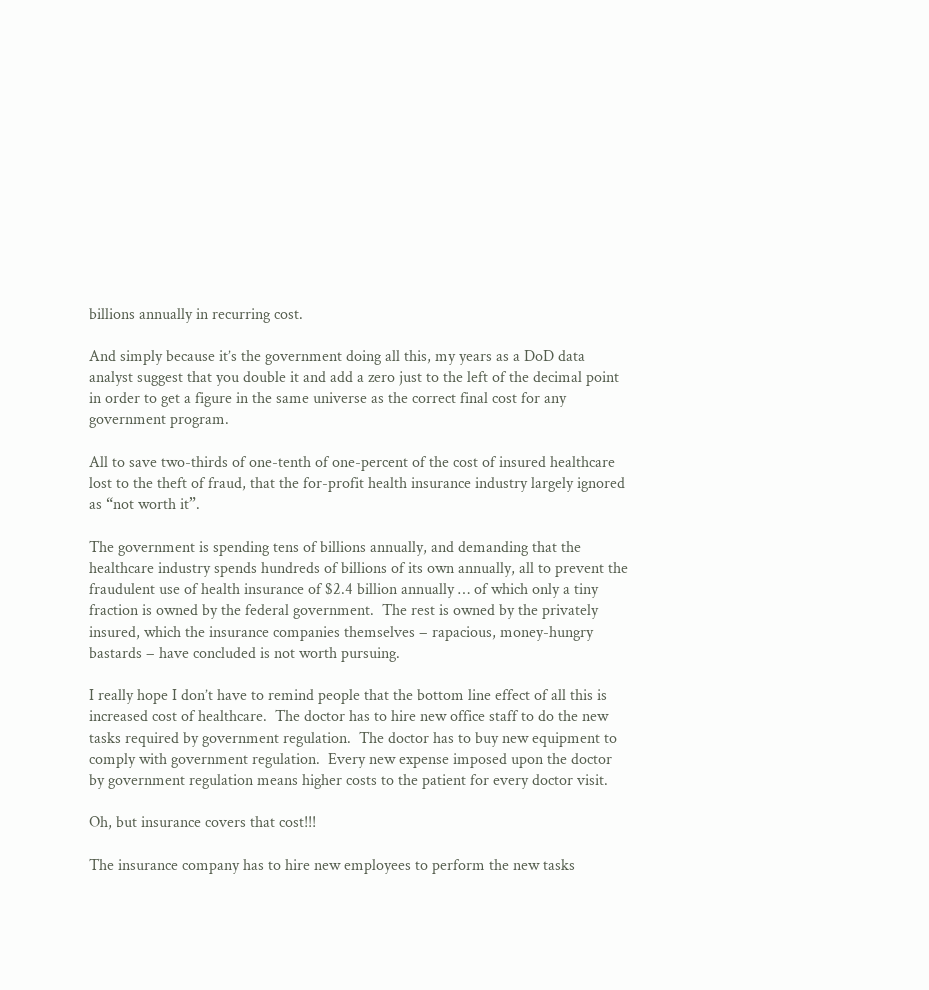billions annually in recurring cost.

And simply because it’s the government doing all this, my years as a DoD data analyst suggest that you double it and add a zero just to the left of the decimal point in order to get a figure in the same universe as the correct final cost for any government program.

All to save two-thirds of one-tenth of one-percent of the cost of insured healthcare lost to the theft of fraud, that the for-profit health insurance industry largely ignored as “not worth it”.

The government is spending tens of billions annually, and demanding that the healthcare industry spends hundreds of billions of its own annually, all to prevent the fraudulent use of health insurance of $2.4 billion annually … of which only a tiny fraction is owned by the federal government.  The rest is owned by the privately insured, which the insurance companies themselves − rapacious, money-hungry bastards − have concluded is not worth pursuing.

I really hope I don’t have to remind people that the bottom line effect of all this is increased cost of healthcare.  The doctor has to hire new office staff to do the new tasks required by government regulation.  The doctor has to buy new equipment to comply with government regulation.  Every new expense imposed upon the doctor by government regulation means higher costs to the patient for every doctor visit.

Oh, but insurance covers that cost!!!

The insurance company has to hire new employees to perform the new tasks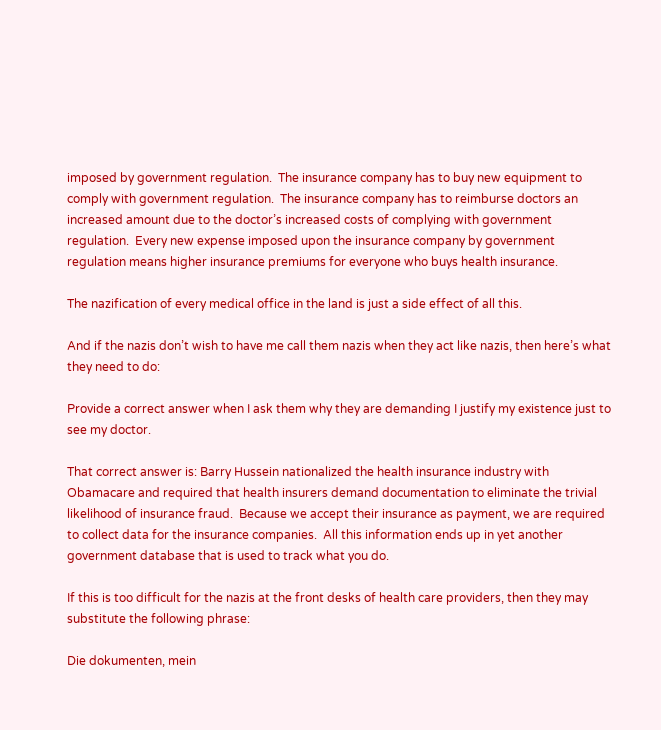imposed by government regulation.  The insurance company has to buy new equipment to comply with government regulation.  The insurance company has to reimburse doctors an increased amount due to the doctor’s increased costs of complying with government regulation.  Every new expense imposed upon the insurance company by government regulation means higher insurance premiums for everyone who buys health insurance.

The nazification of every medical office in the land is just a side effect of all this.

And if the nazis don’t wish to have me call them nazis when they act like nazis, then here’s what they need to do:

Provide a correct answer when I ask them why they are demanding I justify my existence just to see my doctor.

That correct answer is: Barry Hussein nationalized the health insurance industry with Obamacare and required that health insurers demand documentation to eliminate the trivial likelihood of insurance fraud.  Because we accept their insurance as payment, we are required to collect data for the insurance companies.  All this information ends up in yet another government database that is used to track what you do.

If this is too difficult for the nazis at the front desks of health care providers, then they may substitute the following phrase:

Die dokumenten, mein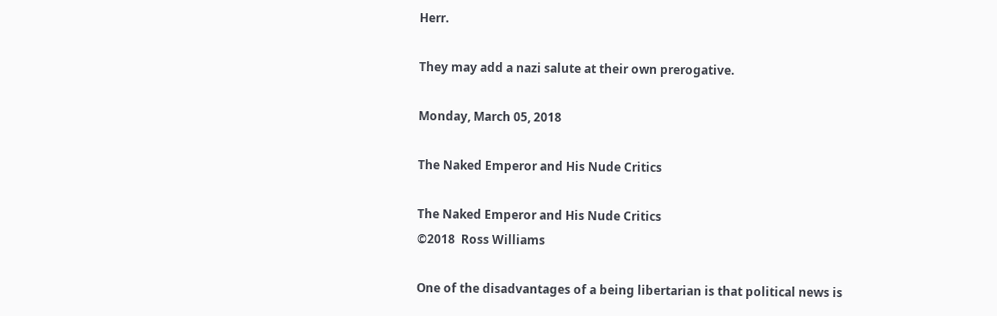Herr.

They may add a nazi salute at their own prerogative.

Monday, March 05, 2018

The Naked Emperor and His Nude Critics

The Naked Emperor and His Nude Critics
©2018  Ross Williams

One of the disadvantages of a being libertarian is that political news is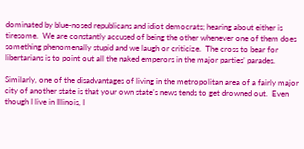dominated by blue-nosed republicans and idiot democrats; hearing about either is tiresome.  We are constantly accused of being the other whenever one of them does something phenomenally stupid and we laugh or criticize.  The cross to bear for libertarians is to point out all the naked emperors in the major parties’ parades.

Similarly, one of the disadvantages of living in the metropolitan area of a fairly major city of another state is that your own state’s news tends to get drowned out.  Even though I live in Illinois, I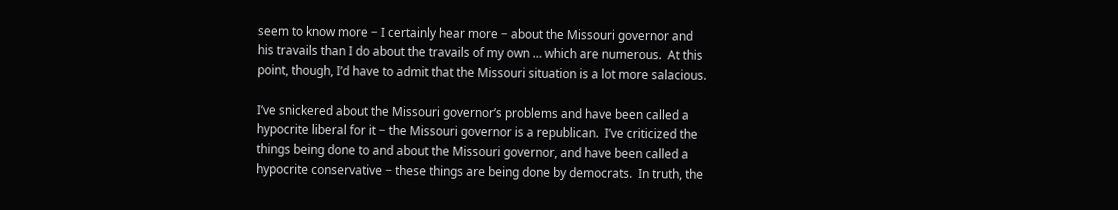seem to know more − I certainly hear more − about the Missouri governor and his travails than I do about the travails of my own … which are numerous.  At this point, though, I’d have to admit that the Missouri situation is a lot more salacious.

I’ve snickered about the Missouri governor’s problems and have been called a hypocrite liberal for it − the Missouri governor is a republican.  I’ve criticized the things being done to and about the Missouri governor, and have been called a hypocrite conservative − these things are being done by democrats.  In truth, the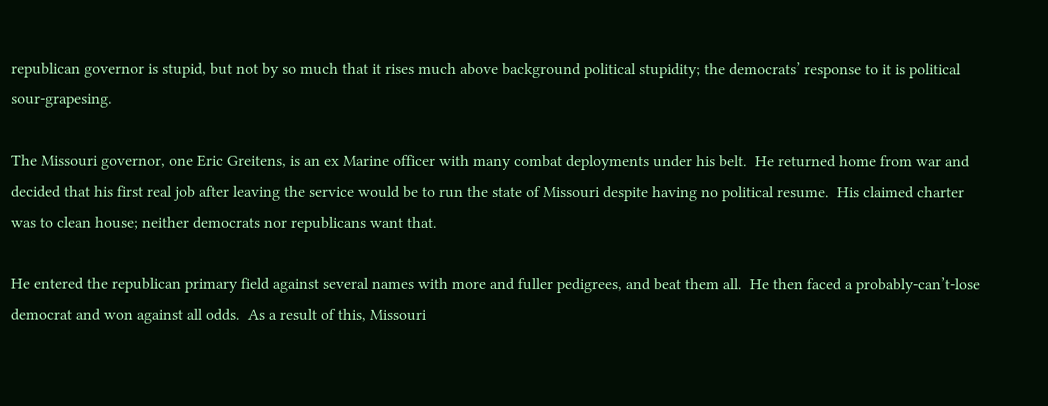republican governor is stupid, but not by so much that it rises much above background political stupidity; the democrats’ response to it is political sour-grapesing.

The Missouri governor, one Eric Greitens, is an ex Marine officer with many combat deployments under his belt.  He returned home from war and decided that his first real job after leaving the service would be to run the state of Missouri despite having no political resume.  His claimed charter was to clean house; neither democrats nor republicans want that.

He entered the republican primary field against several names with more and fuller pedigrees, and beat them all.  He then faced a probably-can’t-lose democrat and won against all odds.  As a result of this, Missouri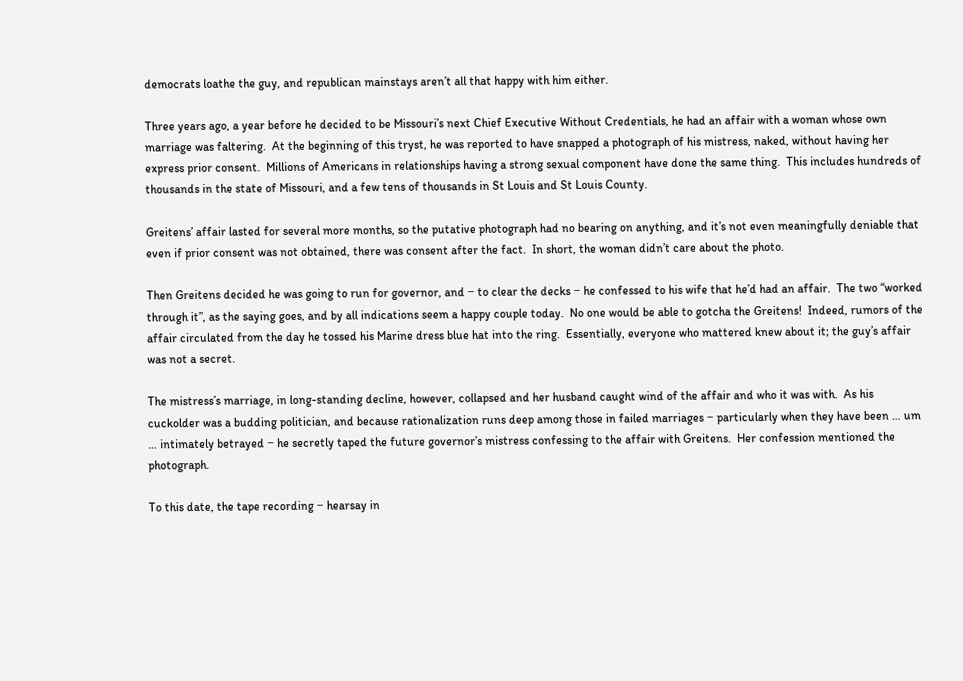democrats loathe the guy, and republican mainstays aren’t all that happy with him either.

Three years ago, a year before he decided to be Missouri’s next Chief Executive Without Credentials, he had an affair with a woman whose own marriage was faltering.  At the beginning of this tryst, he was reported to have snapped a photograph of his mistress, naked, without having her express prior consent.  Millions of Americans in relationships having a strong sexual component have done the same thing.  This includes hundreds of thousands in the state of Missouri, and a few tens of thousands in St Louis and St Louis County.

Greitens’ affair lasted for several more months, so the putative photograph had no bearing on anything, and it’s not even meaningfully deniable that even if prior consent was not obtained, there was consent after the fact.  In short, the woman didn’t care about the photo.

Then Greitens decided he was going to run for governor, and − to clear the decks − he confessed to his wife that he’d had an affair.  The two “worked through it”, as the saying goes, and by all indications seem a happy couple today.  No one would be able to gotcha the Greitens!  Indeed, rumors of the affair circulated from the day he tossed his Marine dress blue hat into the ring.  Essentially, everyone who mattered knew about it; the guy’s affair was not a secret.

The mistress’s marriage, in long-standing decline, however, collapsed and her husband caught wind of the affair and who it was with.  As his cuckolder was a budding politician, and because rationalization runs deep among those in failed marriages − particularly when they have been … um … intimately betrayed − he secretly taped the future governor’s mistress confessing to the affair with Greitens.  Her confession mentioned the photograph.

To this date, the tape recording − hearsay in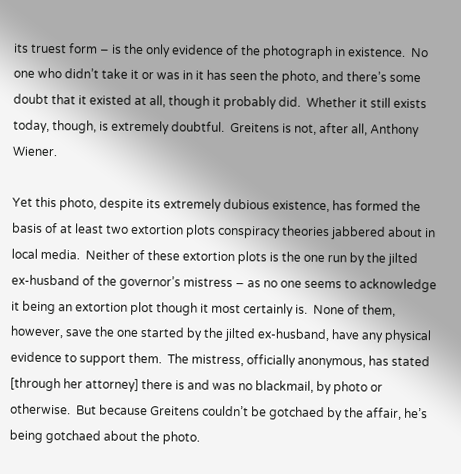its truest form − is the only evidence of the photograph in existence.  No one who didn’t take it or was in it has seen the photo, and there’s some doubt that it existed at all, though it probably did.  Whether it still exists today, though, is extremely doubtful.  Greitens is not, after all, Anthony Wiener.

Yet this photo, despite its extremely dubious existence, has formed the basis of at least two extortion plots conspiracy theories jabbered about in local media.  Neither of these extortion plots is the one run by the jilted ex-husband of the governor’s mistress − as no one seems to acknowledge it being an extortion plot though it most certainly is.  None of them, however, save the one started by the jilted ex-husband, have any physical evidence to support them.  The mistress, officially anonymous, has stated [through her attorney] there is and was no blackmail, by photo or otherwise.  But because Greitens couldn’t be gotchaed by the affair, he’s being gotchaed about the photo.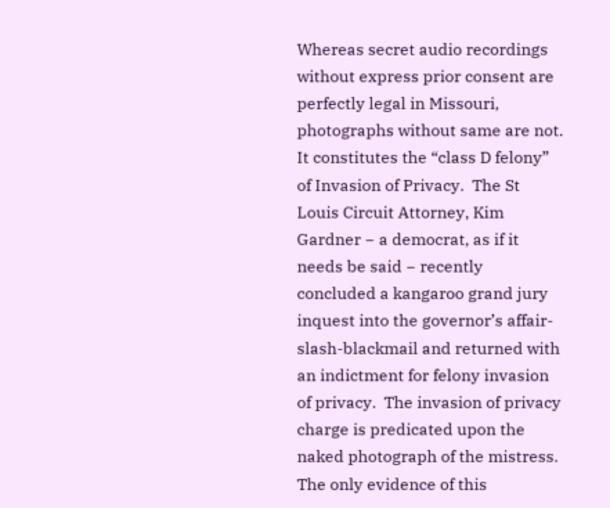Whereas secret audio recordings without express prior consent are perfectly legal in Missouri, photographs without same are not.  It constitutes the “class D felony” of Invasion of Privacy.  The St Louis Circuit Attorney, Kim Gardner − a democrat, as if it needs be said − recently concluded a kangaroo grand jury inquest into the governor’s affair-slash-blackmail and returned with an indictment for felony invasion of privacy.  The invasion of privacy charge is predicated upon the naked photograph of the mistress. The only evidence of this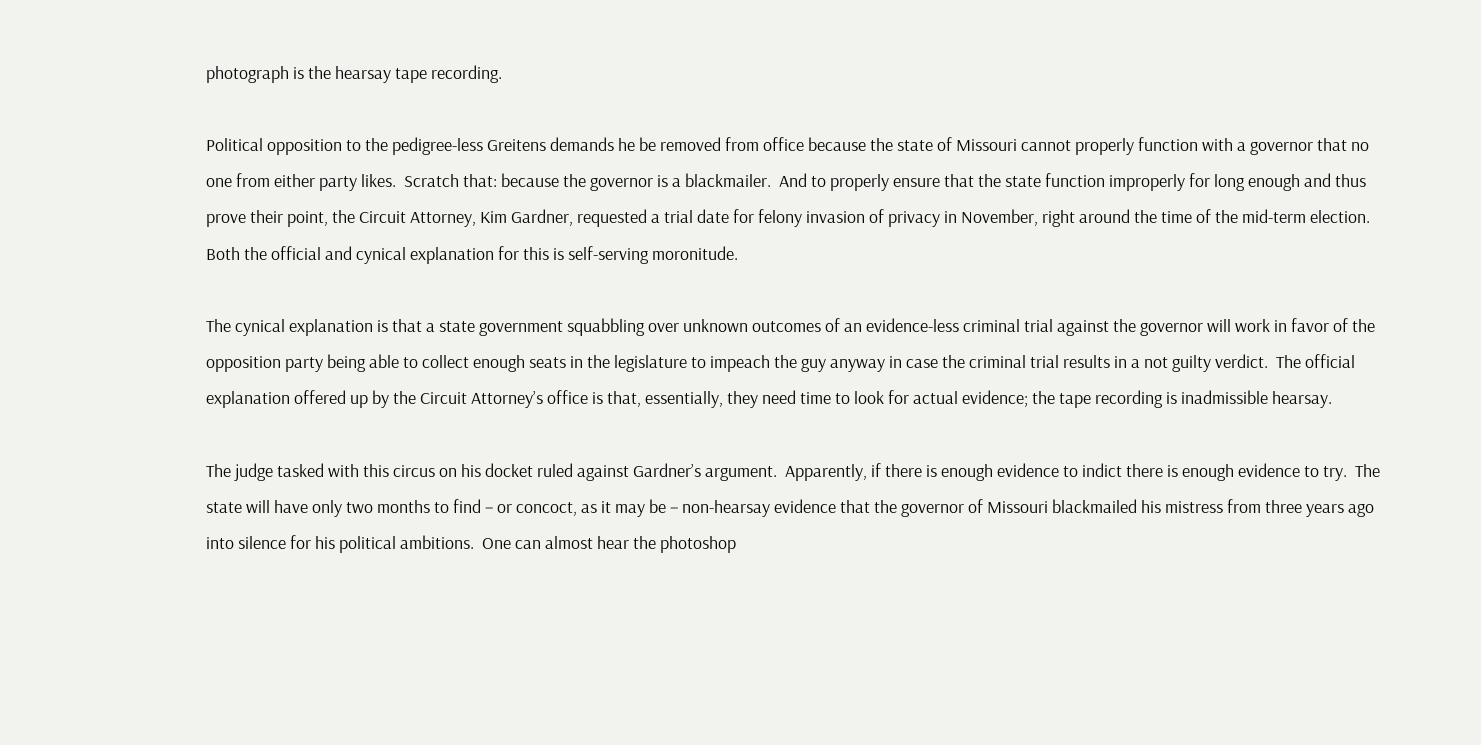photograph is the hearsay tape recording.

Political opposition to the pedigree-less Greitens demands he be removed from office because the state of Missouri cannot properly function with a governor that no one from either party likes.  Scratch that: because the governor is a blackmailer.  And to properly ensure that the state function improperly for long enough and thus prove their point, the Circuit Attorney, Kim Gardner, requested a trial date for felony invasion of privacy in November, right around the time of the mid-term election.  Both the official and cynical explanation for this is self-serving moronitude.

The cynical explanation is that a state government squabbling over unknown outcomes of an evidence-less criminal trial against the governor will work in favor of the opposition party being able to collect enough seats in the legislature to impeach the guy anyway in case the criminal trial results in a not guilty verdict.  The official explanation offered up by the Circuit Attorney’s office is that, essentially, they need time to look for actual evidence; the tape recording is inadmissible hearsay.

The judge tasked with this circus on his docket ruled against Gardner’s argument.  Apparently, if there is enough evidence to indict there is enough evidence to try.  The state will have only two months to find − or concoct, as it may be − non-hearsay evidence that the governor of Missouri blackmailed his mistress from three years ago into silence for his political ambitions.  One can almost hear the photoshop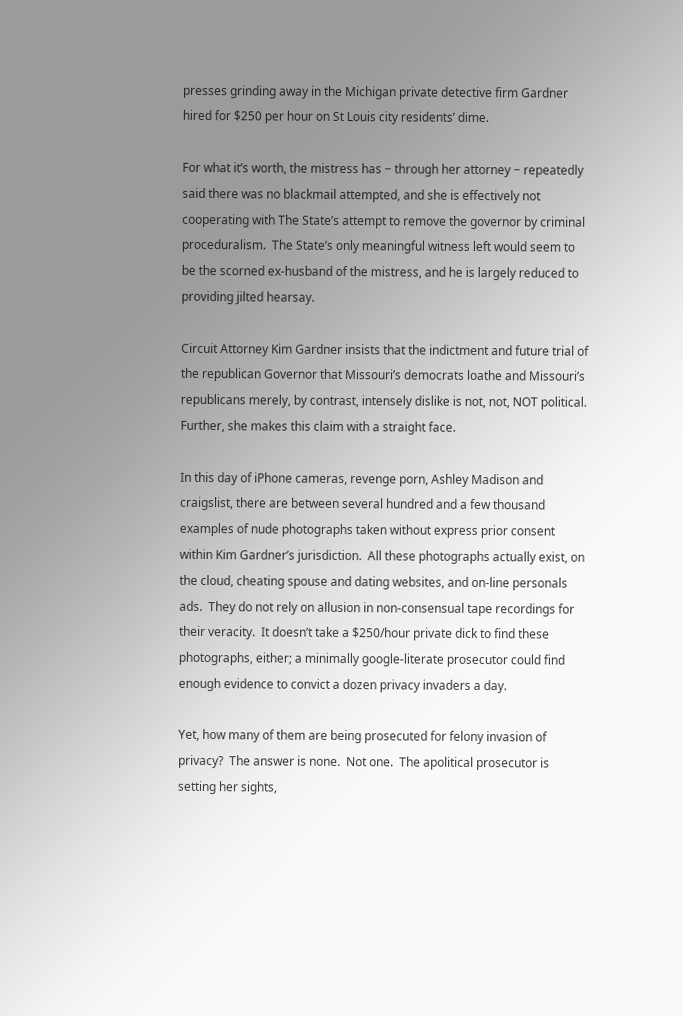presses grinding away in the Michigan private detective firm Gardner hired for $250 per hour on St Louis city residents’ dime.

For what it’s worth, the mistress has − through her attorney − repeatedly said there was no blackmail attempted, and she is effectively not cooperating with The State’s attempt to remove the governor by criminal proceduralism.  The State’s only meaningful witness left would seem to be the scorned ex-husband of the mistress, and he is largely reduced to providing jilted hearsay.

Circuit Attorney Kim Gardner insists that the indictment and future trial of the republican Governor that Missouri’s democrats loathe and Missouri’s republicans merely, by contrast, intensely dislike is not, not, NOT political.  Further, she makes this claim with a straight face.

In this day of iPhone cameras, revenge porn, Ashley Madison and craigslist, there are between several hundred and a few thousand examples of nude photographs taken without express prior consent within Kim Gardner’s jurisdiction.  All these photographs actually exist, on the cloud, cheating spouse and dating websites, and on-line personals ads.  They do not rely on allusion in non-consensual tape recordings for their veracity.  It doesn’t take a $250/hour private dick to find these photographs, either; a minimally google-literate prosecutor could find enough evidence to convict a dozen privacy invaders a day.

Yet, how many of them are being prosecuted for felony invasion of privacy?  The answer is none.  Not one.  The apolitical prosecutor is setting her sights,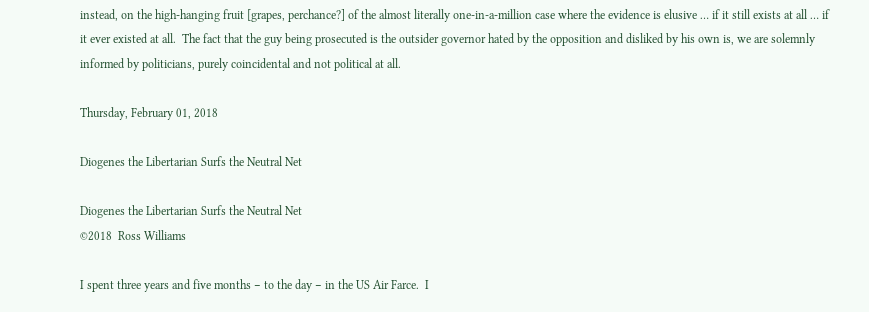instead, on the high-hanging fruit [grapes, perchance?] of the almost literally one-in-a-million case where the evidence is elusive … if it still exists at all … if it ever existed at all.  The fact that the guy being prosecuted is the outsider governor hated by the opposition and disliked by his own is, we are solemnly informed by politicians, purely coincidental and not political at all.

Thursday, February 01, 2018

Diogenes the Libertarian Surfs the Neutral Net

Diogenes the Libertarian Surfs the Neutral Net
©2018  Ross Williams

I spent three years and five months − to the day − in the US Air Farce.  I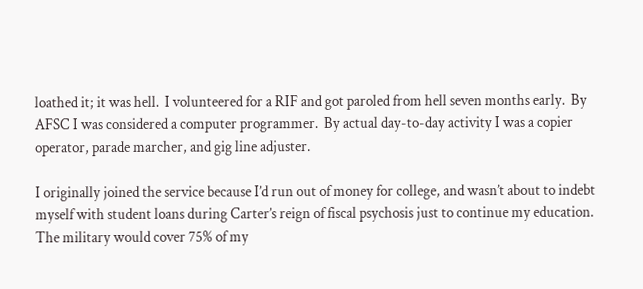loathed it; it was hell.  I volunteered for a RIF and got paroled from hell seven months early.  By AFSC I was considered a computer programmer.  By actual day-to-day activity I was a copier operator, parade marcher, and gig line adjuster.

I originally joined the service because I’d run out of money for college, and wasn’t about to indebt myself with student loans during Carter’s reign of fiscal psychosis just to continue my education.  The military would cover 75% of my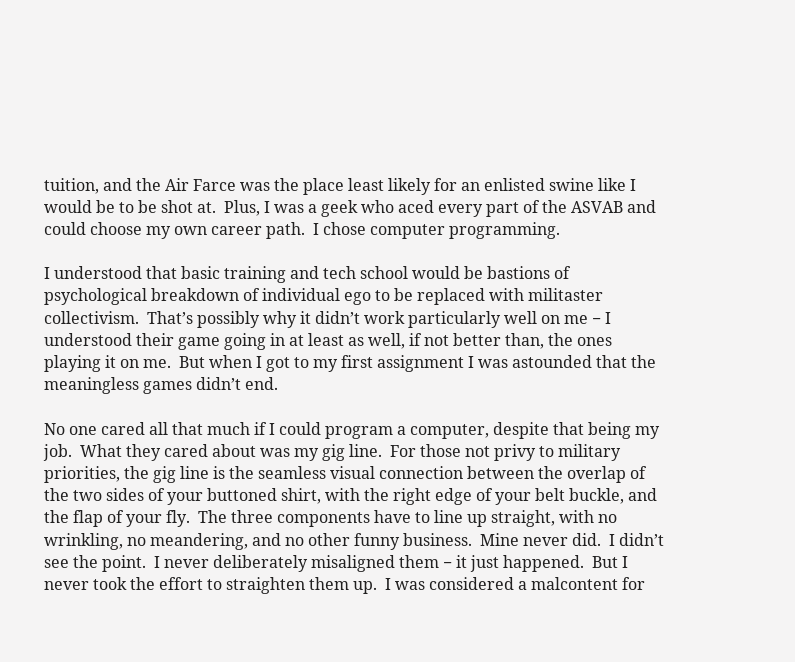tuition, and the Air Farce was the place least likely for an enlisted swine like I would be to be shot at.  Plus, I was a geek who aced every part of the ASVAB and could choose my own career path.  I chose computer programming.

I understood that basic training and tech school would be bastions of psychological breakdown of individual ego to be replaced with militaster collectivism.  That’s possibly why it didn’t work particularly well on me − I understood their game going in at least as well, if not better than, the ones playing it on me.  But when I got to my first assignment I was astounded that the meaningless games didn’t end.

No one cared all that much if I could program a computer, despite that being my job.  What they cared about was my gig line.  For those not privy to military priorities, the gig line is the seamless visual connection between the overlap of the two sides of your buttoned shirt, with the right edge of your belt buckle, and the flap of your fly.  The three components have to line up straight, with no wrinkling, no meandering, and no other funny business.  Mine never did.  I didn’t see the point.  I never deliberately misaligned them − it just happened.  But I never took the effort to straighten them up.  I was considered a malcontent for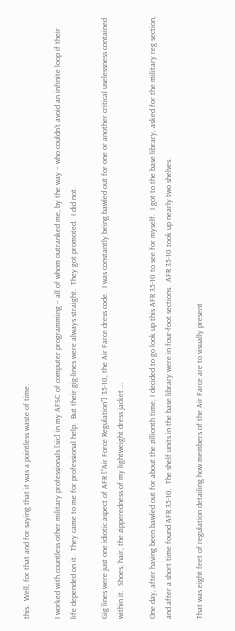this.  Well, for that and for saying that it was a pointless waste of time.

I worked with countless other military professionals [sic] in my AFSC of computer programming − all of whom outranked me, by the way − who couldn’t avoid an infinite loop if their life depended on it.  They came to me for professional help.  But their gig-lines were always straight.  They got promoted.  I did not.

Gig lines were just one idiotic aspect of AFR [“Air Force Regulation”] 35-10, the Air Farce dress code.  I was constantly being bawled out for one or another critical uselessness contained within it.  Shoes, hair, the zipperedness of my lightweight dress jacket …

One day, after having been bawled out for about the zillionth time, I decided to go look up this AFR 35-10 to see for myself.  I got to the base library, asked for the military reg section, and after a short time found AFR 35-10.  The shelf units in the base library were in four-foot sections.  AFR 35-10 took up nearly two shelves.

That was eight feet of regulation detailing how members of the Air Farce are to visually present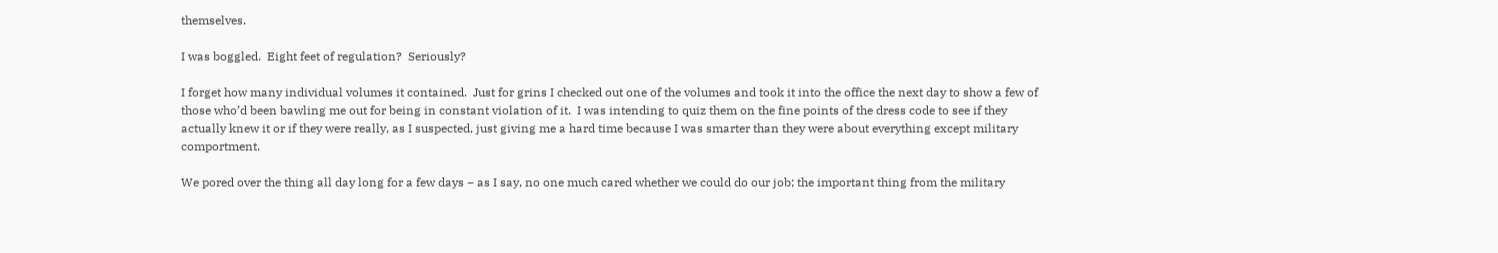themselves.

I was boggled.  Eight feet of regulation?  Seriously?

I forget how many individual volumes it contained.  Just for grins I checked out one of the volumes and took it into the office the next day to show a few of those who’d been bawling me out for being in constant violation of it.  I was intending to quiz them on the fine points of the dress code to see if they actually knew it or if they were really, as I suspected, just giving me a hard time because I was smarter than they were about everything except military comportment.

We pored over the thing all day long for a few days − as I say, no one much cared whether we could do our job; the important thing from the military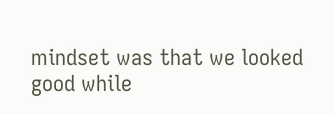mindset was that we looked good while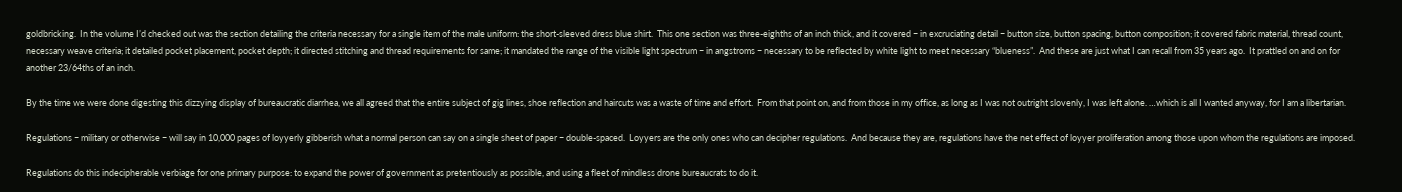goldbricking.  In the volume I’d checked out was the section detailing the criteria necessary for a single item of the male uniform: the short-sleeved dress blue shirt.  This one section was three-eighths of an inch thick, and it covered − in excruciating detail − button size, button spacing, button composition; it covered fabric material, thread count, necessary weave criteria; it detailed pocket placement, pocket depth; it directed stitching and thread requirements for same; it mandated the range of the visible light spectrum − in angstroms − necessary to be reflected by white light to meet necessary “blueness”.  And these are just what I can recall from 35 years ago.  It prattled on and on for another 23/64ths of an inch.

By the time we were done digesting this dizzying display of bureaucratic diarrhea, we all agreed that the entire subject of gig lines, shoe reflection and haircuts was a waste of time and effort.  From that point on, and from those in my office, as long as I was not outright slovenly, I was left alone. …which is all I wanted anyway, for I am a libertarian.

Regulations − military or otherwise − will say in 10,000 pages of loyyerly gibberish what a normal person can say on a single sheet of paper − double-spaced.  Loyyers are the only ones who can decipher regulations.  And because they are, regulations have the net effect of loyyer proliferation among those upon whom the regulations are imposed.

Regulations do this indecipherable verbiage for one primary purpose: to expand the power of government as pretentiously as possible, and using a fleet of mindless drone bureaucrats to do it.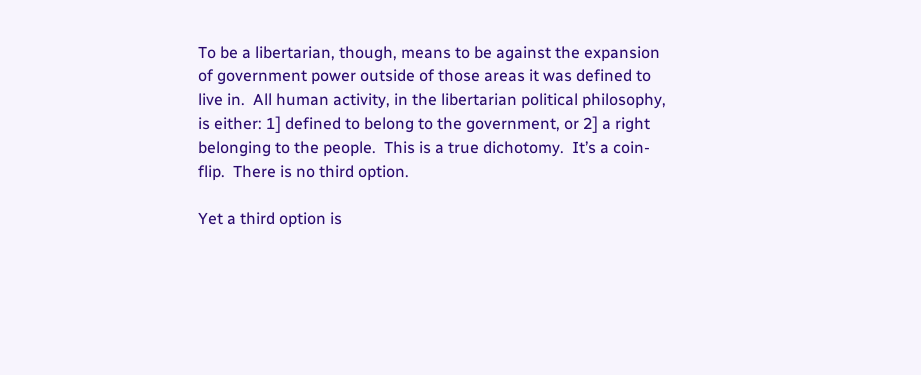To be a libertarian, though, means to be against the expansion of government power outside of those areas it was defined to live in.  All human activity, in the libertarian political philosophy, is either: 1] defined to belong to the government, or 2] a right belonging to the people.  This is a true dichotomy.  It’s a coin-flip.  There is no third option.

Yet a third option is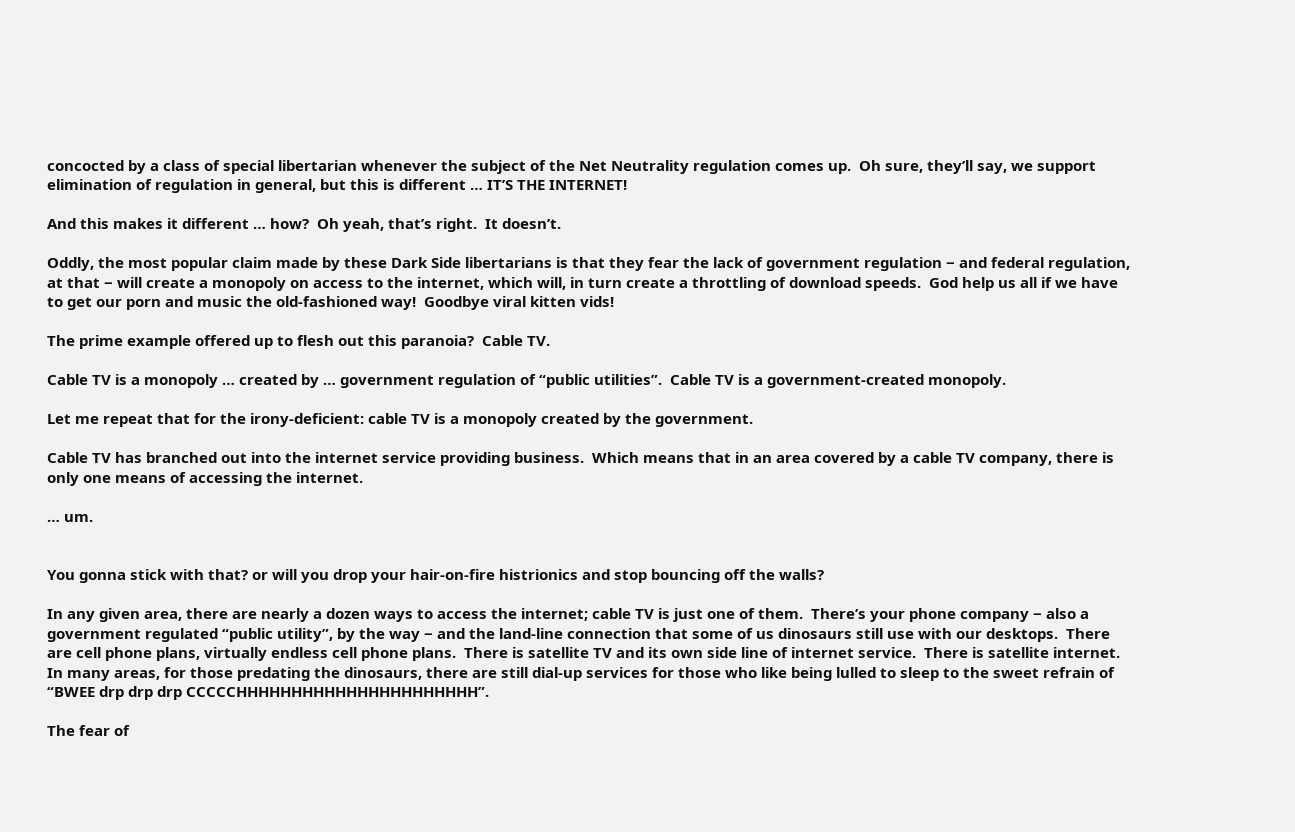concocted by a class of special libertarian whenever the subject of the Net Neutrality regulation comes up.  Oh sure, they’ll say, we support elimination of regulation in general, but this is different … IT’S THE INTERNET!

And this makes it different … how?  Oh yeah, that’s right.  It doesn’t.

Oddly, the most popular claim made by these Dark Side libertarians is that they fear the lack of government regulation − and federal regulation, at that − will create a monopoly on access to the internet, which will, in turn create a throttling of download speeds.  God help us all if we have to get our porn and music the old-fashioned way!  Goodbye viral kitten vids!

The prime example offered up to flesh out this paranoia?  Cable TV.

Cable TV is a monopoly … created by … government regulation of “public utilities”.  Cable TV is a government-created monopoly.

Let me repeat that for the irony-deficient: cable TV is a monopoly created by the government.

Cable TV has branched out into the internet service providing business.  Which means that in an area covered by a cable TV company, there is only one means of accessing the internet.

… um.


You gonna stick with that? or will you drop your hair-on-fire histrionics and stop bouncing off the walls?

In any given area, there are nearly a dozen ways to access the internet; cable TV is just one of them.  There’s your phone company − also a government regulated “public utility”, by the way − and the land-line connection that some of us dinosaurs still use with our desktops.  There are cell phone plans, virtually endless cell phone plans.  There is satellite TV and its own side line of internet service.  There is satellite internet.  In many areas, for those predating the dinosaurs, there are still dial-up services for those who like being lulled to sleep to the sweet refrain of “BWEE drp drp drp CCCCCHHHHHHHHHHHHHHHHHHHHHH”.

The fear of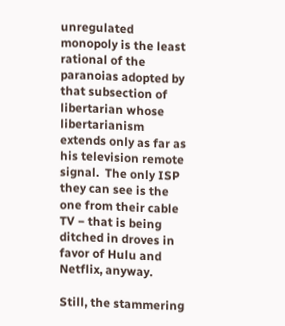unregulated monopoly is the least rational of the paranoias adopted by that subsection of libertarian whose libertarianism extends only as far as his television remote signal.  The only ISP they can see is the one from their cable TV − that is being ditched in droves in favor of Hulu and Netflix, anyway.

Still, the stammering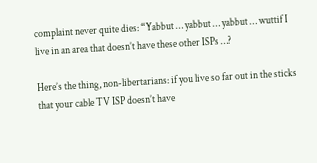complaint never quite dies: “Yabbut … yabbut … yabbut … wuttif I live in an area that doesn’t have these other ISPs …?

Here’s the thing, non-libertarians: if you live so far out in the sticks that your cable TV ISP doesn’t have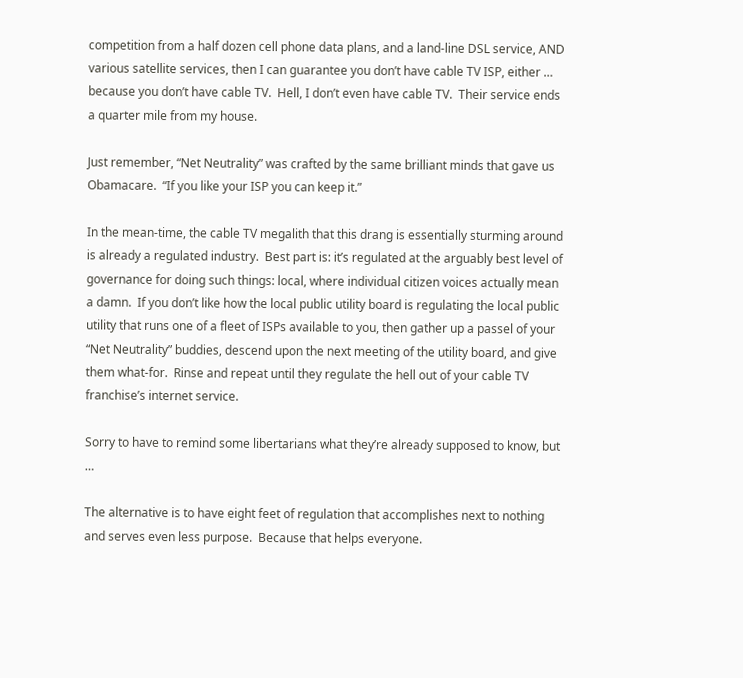competition from a half dozen cell phone data plans, and a land-line DSL service, AND various satellite services, then I can guarantee you don’t have cable TV ISP, either … because you don’t have cable TV.  Hell, I don’t even have cable TV.  Their service ends a quarter mile from my house.

Just remember, “Net Neutrality” was crafted by the same brilliant minds that gave us Obamacare.  “If you like your ISP you can keep it.”

In the mean-time, the cable TV megalith that this drang is essentially sturming around is already a regulated industry.  Best part is: it’s regulated at the arguably best level of governance for doing such things: local, where individual citizen voices actually mean a damn.  If you don’t like how the local public utility board is regulating the local public utility that runs one of a fleet of ISPs available to you, then gather up a passel of your “Net Neutrality” buddies, descend upon the next meeting of the utility board, and give them what-for.  Rinse and repeat until they regulate the hell out of your cable TV franchise’s internet service.

Sorry to have to remind some libertarians what they’re already supposed to know, but …

The alternative is to have eight feet of regulation that accomplishes next to nothing and serves even less purpose.  Because that helps everyone.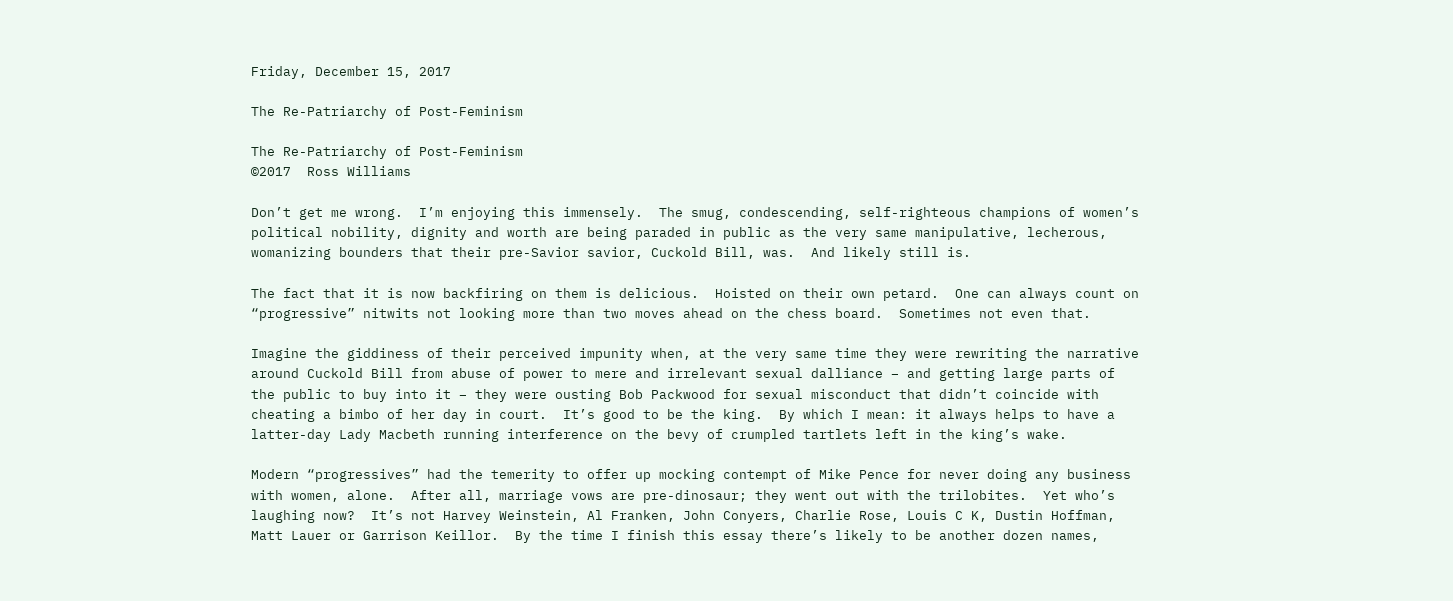Friday, December 15, 2017

The Re-Patriarchy of Post-Feminism

The Re-Patriarchy of Post-Feminism
©2017  Ross Williams

Don’t get me wrong.  I’m enjoying this immensely.  The smug, condescending, self-righteous champions of women’s political nobility, dignity and worth are being paraded in public as the very same manipulative, lecherous, womanizing bounders that their pre-Savior savior, Cuckold Bill, was.  And likely still is.

The fact that it is now backfiring on them is delicious.  Hoisted on their own petard.  One can always count on “progressive” nitwits not looking more than two moves ahead on the chess board.  Sometimes not even that.

Imagine the giddiness of their perceived impunity when, at the very same time they were rewriting the narrative around Cuckold Bill from abuse of power to mere and irrelevant sexual dalliance − and getting large parts of the public to buy into it − they were ousting Bob Packwood for sexual misconduct that didn’t coincide with cheating a bimbo of her day in court.  It’s good to be the king.  By which I mean: it always helps to have a latter-day Lady Macbeth running interference on the bevy of crumpled tartlets left in the king’s wake.

Modern “progressives” had the temerity to offer up mocking contempt of Mike Pence for never doing any business with women, alone.  After all, marriage vows are pre-dinosaur; they went out with the trilobites.  Yet who’s laughing now?  It’s not Harvey Weinstein, Al Franken, John Conyers, Charlie Rose, Louis C K, Dustin Hoffman, Matt Lauer or Garrison Keillor.  By the time I finish this essay there’s likely to be another dozen names,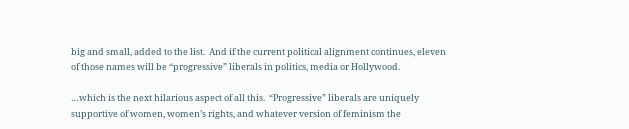big and small, added to the list.  And if the current political alignment continues, eleven of those names will be “progressive” liberals in politics, media or Hollywood.

…which is the next hilarious aspect of all this.  “Progressive” liberals are uniquely supportive of women, women’s rights, and whatever version of feminism the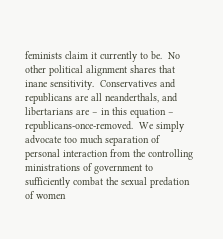feminists claim it currently to be.  No other political alignment shares that inane sensitivity.  Conservatives and republicans are all neanderthals, and libertarians are − in this equation − republicans-once-removed.  We simply advocate too much separation of personal interaction from the controlling ministrations of government to sufficiently combat the sexual predation of women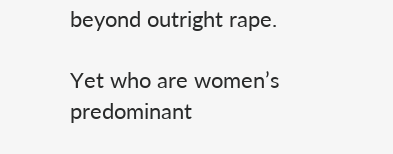beyond outright rape.

Yet who are women’s predominant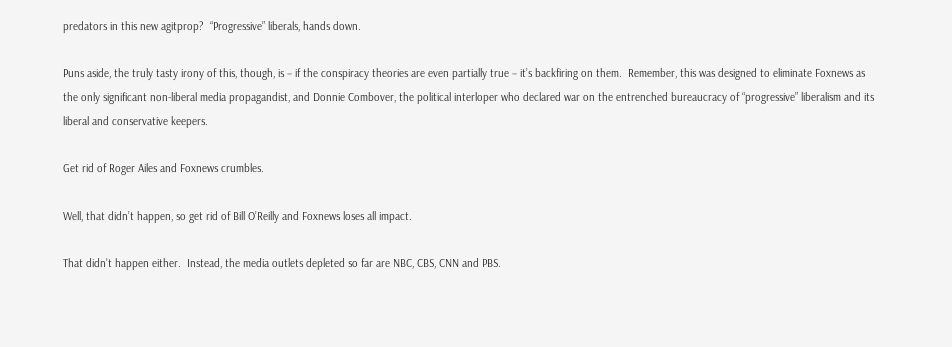predators in this new agitprop?  “Progressive” liberals, hands down.

Puns aside, the truly tasty irony of this, though, is − if the conspiracy theories are even partially true − it’s backfiring on them.  Remember, this was designed to eliminate Foxnews as the only significant non-liberal media propagandist, and Donnie Combover, the political interloper who declared war on the entrenched bureaucracy of “progressive” liberalism and its liberal and conservative keepers.

Get rid of Roger Ailes and Foxnews crumbles.

Well, that didn’t happen, so get rid of Bill O’Reilly and Foxnews loses all impact.

That didn’t happen either.  Instead, the media outlets depleted so far are NBC, CBS, CNN and PBS.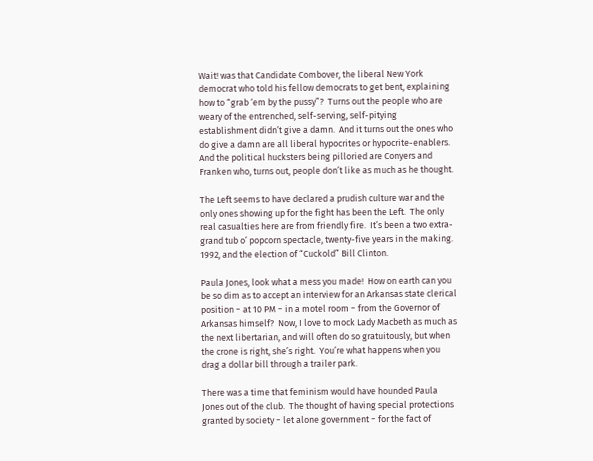Wait! was that Candidate Combover, the liberal New York democrat who told his fellow democrats to get bent, explaining how to “grab ‘em by the pussy”?  Turns out the people who are weary of the entrenched, self-serving, self-pitying establishment didn’t give a damn.  And it turns out the ones who do give a damn are all liberal hypocrites or hypocrite-enablers.  And the political hucksters being pilloried are Conyers and Franken who, turns out, people don’t like as much as he thought.

The Left seems to have declared a prudish culture war and the only ones showing up for the fight has been the Left.  The only real casualties here are from friendly fire.  It’s been a two extra-grand tub o’ popcorn spectacle, twenty-five years in the making.  1992, and the election of “Cuckold” Bill Clinton.

Paula Jones, look what a mess you made!  How on earth can you be so dim as to accept an interview for an Arkansas state clerical position − at 10 PM − in a motel room − from the Governor of Arkansas himself?  Now, I love to mock Lady Macbeth as much as the next libertarian, and will often do so gratuitously, but when the crone is right, she’s right.  You’re what happens when you drag a dollar bill through a trailer park.

There was a time that feminism would have hounded Paula Jones out of the club.  The thought of having special protections granted by society − let alone government − for the fact of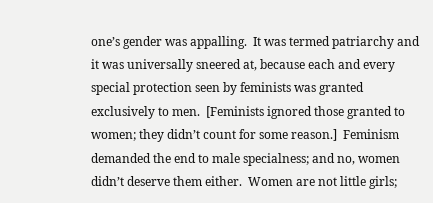one’s gender was appalling.  It was termed patriarchy and it was universally sneered at, because each and every special protection seen by feminists was granted exclusively to men.  [Feminists ignored those granted to women; they didn’t count for some reason.]  Feminism demanded the end to male specialness; and no, women didn’t deserve them either.  Women are not little girls;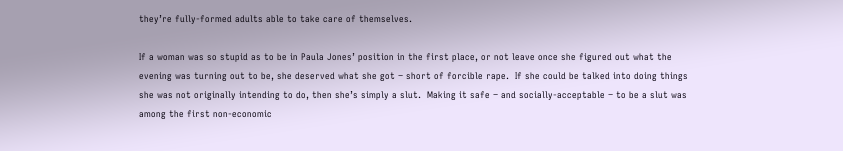they’re fully-formed adults able to take care of themselves.

If a woman was so stupid as to be in Paula Jones’ position in the first place, or not leave once she figured out what the evening was turning out to be, she deserved what she got − short of forcible rape.  If she could be talked into doing things she was not originally intending to do, then she’s simply a slut.  Making it safe − and socially-acceptable − to be a slut was among the first non-economic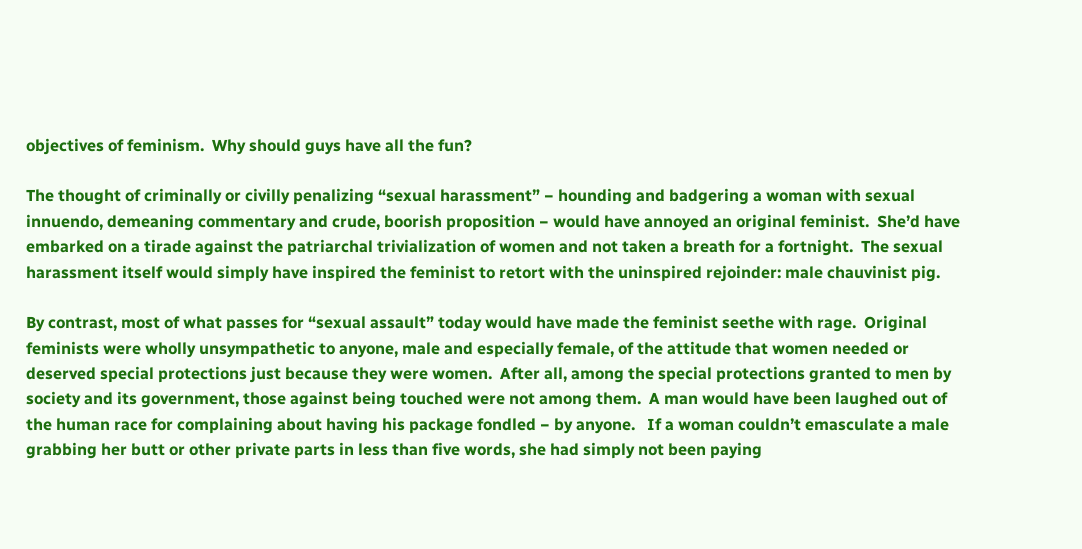objectives of feminism.  Why should guys have all the fun?

The thought of criminally or civilly penalizing “sexual harassment” − hounding and badgering a woman with sexual innuendo, demeaning commentary and crude, boorish proposition − would have annoyed an original feminist.  She’d have embarked on a tirade against the patriarchal trivialization of women and not taken a breath for a fortnight.  The sexual harassment itself would simply have inspired the feminist to retort with the uninspired rejoinder: male chauvinist pig.

By contrast, most of what passes for “sexual assault” today would have made the feminist seethe with rage.  Original feminists were wholly unsympathetic to anyone, male and especially female, of the attitude that women needed or deserved special protections just because they were women.  After all, among the special protections granted to men by society and its government, those against being touched were not among them.  A man would have been laughed out of the human race for complaining about having his package fondled − by anyone.   If a woman couldn’t emasculate a male grabbing her butt or other private parts in less than five words, she had simply not been paying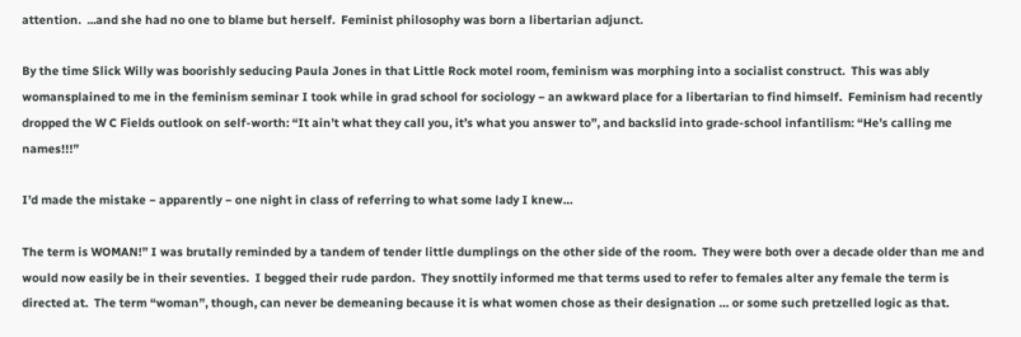attention.  ...and she had no one to blame but herself.  Feminist philosophy was born a libertarian adjunct.

By the time Slick Willy was boorishly seducing Paula Jones in that Little Rock motel room, feminism was morphing into a socialist construct.  This was ably womansplained to me in the feminism seminar I took while in grad school for sociology − an awkward place for a libertarian to find himself.  Feminism had recently dropped the W C Fields outlook on self-worth: “It ain’t what they call you, it’s what you answer to”, and backslid into grade-school infantilism: “He’s calling me names!!!”

I’d made the mistake − apparently − one night in class of referring to what some lady I knew…

The term is WOMAN!” I was brutally reminded by a tandem of tender little dumplings on the other side of the room.  They were both over a decade older than me and would now easily be in their seventies.  I begged their rude pardon.  They snottily informed me that terms used to refer to females alter any female the term is directed at.  The term “woman”, though, can never be demeaning because it is what women chose as their designation … or some such pretzelled logic as that.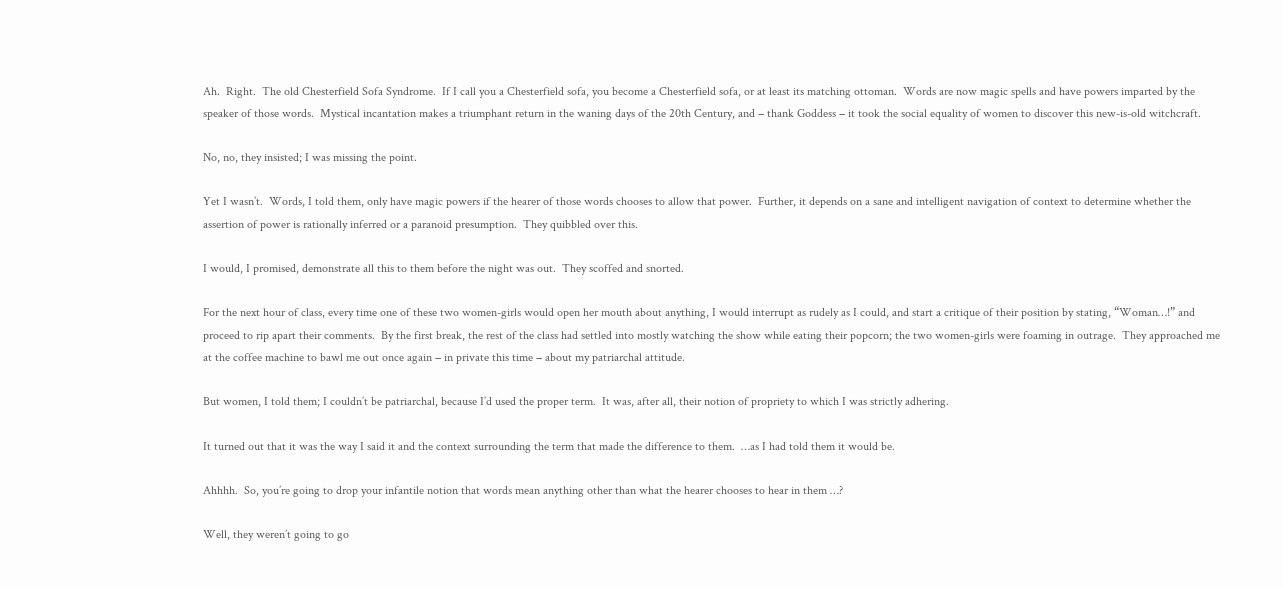Ah.  Right.  The old Chesterfield Sofa Syndrome.  If I call you a Chesterfield sofa, you become a Chesterfield sofa, or at least its matching ottoman.  Words are now magic spells and have powers imparted by the speaker of those words.  Mystical incantation makes a triumphant return in the waning days of the 20th Century, and − thank Goddess − it took the social equality of women to discover this new-is-old witchcraft.

No, no, they insisted; I was missing the point.

Yet I wasn’t.  Words, I told them, only have magic powers if the hearer of those words chooses to allow that power.  Further, it depends on a sane and intelligent navigation of context to determine whether the assertion of power is rationally inferred or a paranoid presumption.  They quibbled over this.

I would, I promised, demonstrate all this to them before the night was out.  They scoffed and snorted.

For the next hour of class, every time one of these two women-girls would open her mouth about anything, I would interrupt as rudely as I could, and start a critique of their position by stating, “Woman…!” and proceed to rip apart their comments.  By the first break, the rest of the class had settled into mostly watching the show while eating their popcorn; the two women-girls were foaming in outrage.  They approached me at the coffee machine to bawl me out once again − in private this time − about my patriarchal attitude.

But women, I told them; I couldn’t be patriarchal, because I’d used the proper term.  It was, after all, their notion of propriety to which I was strictly adhering.

It turned out that it was the way I said it and the context surrounding the term that made the difference to them.  …as I had told them it would be.

Ahhhh.  So, you’re going to drop your infantile notion that words mean anything other than what the hearer chooses to hear in them …?

Well, they weren’t going to go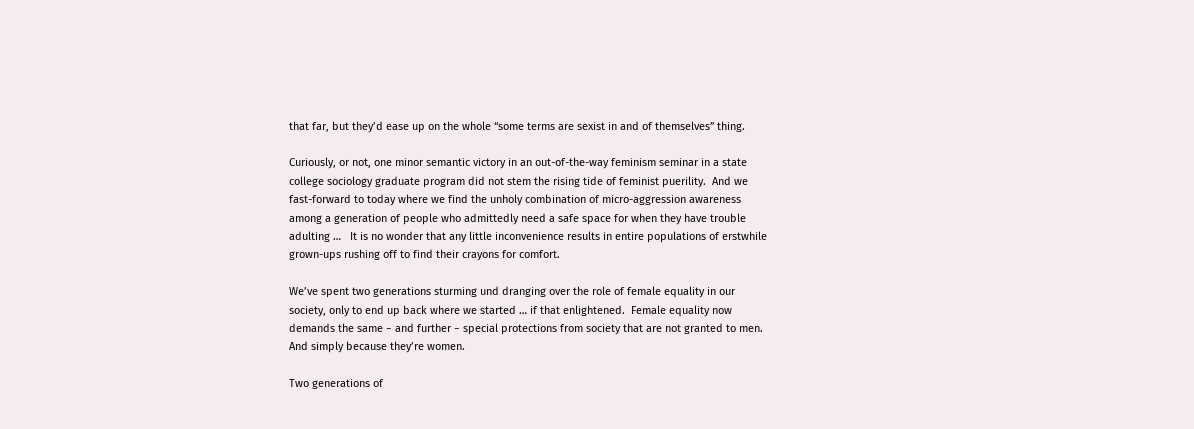that far, but they’d ease up on the whole “some terms are sexist in and of themselves” thing.

Curiously, or not, one minor semantic victory in an out-of-the-way feminism seminar in a state college sociology graduate program did not stem the rising tide of feminist puerility.  And we fast-forward to today where we find the unholy combination of micro-aggression awareness among a generation of people who admittedly need a safe space for when they have trouble adulting …   It is no wonder that any little inconvenience results in entire populations of erstwhile grown-ups rushing off to find their crayons for comfort.

We’ve spent two generations sturming und dranging over the role of female equality in our society, only to end up back where we started … if that enlightened.  Female equality now demands the same − and further − special protections from society that are not granted to men.  And simply because they’re women.

Two generations of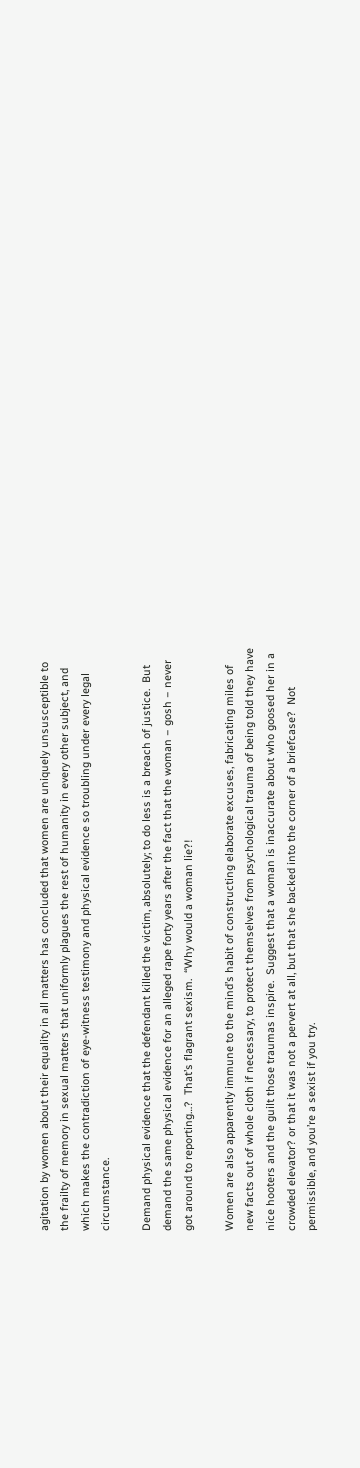agitation by women about their equality in all matters has concluded that women are uniquely unsusceptible to the frailty of memory in sexual matters that uniformly plagues the rest of humanity in every other subject, and which makes the contradiction of eye-witness testimony and physical evidence so troubling under every legal circumstance.

Demand physical evidence that the defendant killed the victim, absolutely; to do less is a breach of justice.  But demand the same physical evidence for an alleged rape forty years after the fact that the woman − gosh − never got around to reporting…?  That’s flagrant sexism.  “Why would a woman lie?!

Women are also apparently immune to the mind’s habit of constructing elaborate excuses, fabricating miles of new facts out of whole cloth if necessary, to protect themselves from psychological trauma of being told they have nice hooters and the guilt those traumas inspire.  Suggest that a woman is inaccurate about who goosed her in a crowded elevator? or that it was not a pervert at all, but that she backed into the corner of a briefcase?  Not permissible, and you’re a sexist if you try.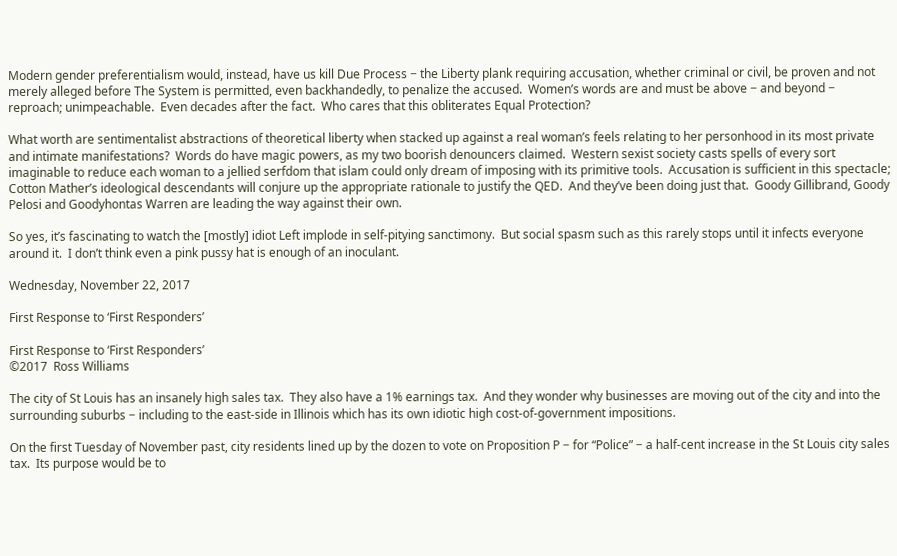Modern gender preferentialism would, instead, have us kill Due Process − the Liberty plank requiring accusation, whether criminal or civil, be proven and not merely alleged before The System is permitted, even backhandedly, to penalize the accused.  Women’s words are and must be above − and beyond − reproach; unimpeachable.  Even decades after the fact.  Who cares that this obliterates Equal Protection?

What worth are sentimentalist abstractions of theoretical liberty when stacked up against a real woman’s feels relating to her personhood in its most private and intimate manifestations?  Words do have magic powers, as my two boorish denouncers claimed.  Western sexist society casts spells of every sort imaginable to reduce each woman to a jellied serfdom that islam could only dream of imposing with its primitive tools.  Accusation is sufficient in this spectacle; Cotton Mather’s ideological descendants will conjure up the appropriate rationale to justify the QED.  And they’ve been doing just that.  Goody Gillibrand, Goody Pelosi and Goodyhontas Warren are leading the way against their own.

So yes, it’s fascinating to watch the [mostly] idiot Left implode in self-pitying sanctimony.  But social spasm such as this rarely stops until it infects everyone around it.  I don’t think even a pink pussy hat is enough of an inoculant.

Wednesday, November 22, 2017

First Response to ‘First Responders’

First Response to ‘First Responders’
©2017  Ross Williams

The city of St Louis has an insanely high sales tax.  They also have a 1% earnings tax.  And they wonder why businesses are moving out of the city and into the surrounding suburbs − including to the east-side in Illinois which has its own idiotic high cost-of-government impositions.

On the first Tuesday of November past, city residents lined up by the dozen to vote on Proposition P − for “Police” − a half-cent increase in the St Louis city sales tax.  Its purpose would be to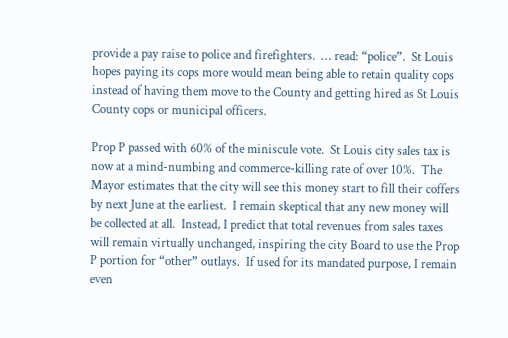provide a pay raise to police and firefighters.  … read: “police”.  St Louis hopes paying its cops more would mean being able to retain quality cops instead of having them move to the County and getting hired as St Louis County cops or municipal officers.

Prop P passed with 60% of the miniscule vote.  St Louis city sales tax is now at a mind-numbing and commerce-killing rate of over 10%.  The Mayor estimates that the city will see this money start to fill their coffers by next June at the earliest.  I remain skeptical that any new money will be collected at all.  Instead, I predict that total revenues from sales taxes will remain virtually unchanged, inspiring the city Board to use the Prop P portion for “other” outlays.  If used for its mandated purpose, I remain even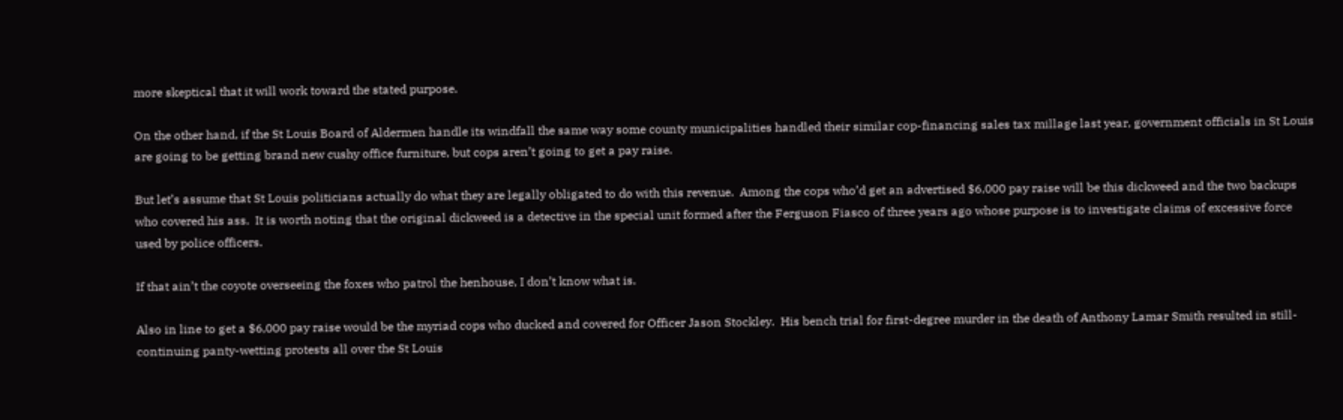more skeptical that it will work toward the stated purpose.

On the other hand, if the St Louis Board of Aldermen handle its windfall the same way some county municipalities handled their similar cop-financing sales tax millage last year, government officials in St Louis are going to be getting brand new cushy office furniture, but cops aren’t going to get a pay raise.

But let’s assume that St Louis politicians actually do what they are legally obligated to do with this revenue.  Among the cops who’d get an advertised $6,000 pay raise will be this dickweed and the two backups who covered his ass.  It is worth noting that the original dickweed is a detective in the special unit formed after the Ferguson Fiasco of three years ago whose purpose is to investigate claims of excessive force used by police officers.

If that ain’t the coyote overseeing the foxes who patrol the henhouse, I don’t know what is.

Also in line to get a $6,000 pay raise would be the myriad cops who ducked and covered for Officer Jason Stockley.  His bench trial for first-degree murder in the death of Anthony Lamar Smith resulted in still-continuing panty-wetting protests all over the St Louis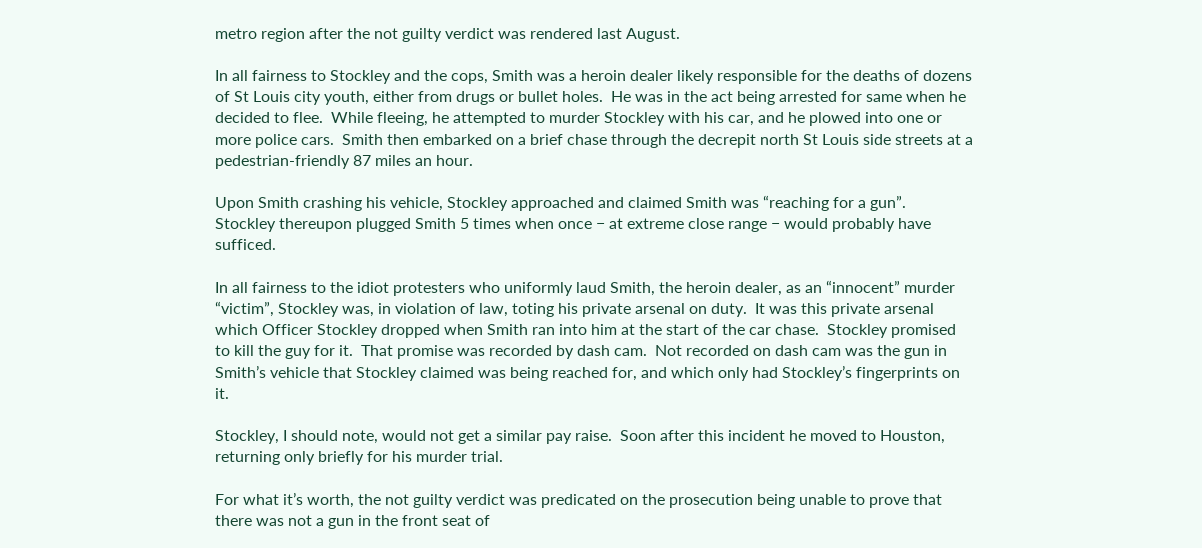metro region after the not guilty verdict was rendered last August.

In all fairness to Stockley and the cops, Smith was a heroin dealer likely responsible for the deaths of dozens of St Louis city youth, either from drugs or bullet holes.  He was in the act being arrested for same when he decided to flee.  While fleeing, he attempted to murder Stockley with his car, and he plowed into one or more police cars.  Smith then embarked on a brief chase through the decrepit north St Louis side streets at a pedestrian-friendly 87 miles an hour.

Upon Smith crashing his vehicle, Stockley approached and claimed Smith was “reaching for a gun”.  Stockley thereupon plugged Smith 5 times when once − at extreme close range − would probably have sufficed.

In all fairness to the idiot protesters who uniformly laud Smith, the heroin dealer, as an “innocent” murder “victim”, Stockley was, in violation of law, toting his private arsenal on duty.  It was this private arsenal which Officer Stockley dropped when Smith ran into him at the start of the car chase.  Stockley promised to kill the guy for it.  That promise was recorded by dash cam.  Not recorded on dash cam was the gun in Smith’s vehicle that Stockley claimed was being reached for, and which only had Stockley’s fingerprints on it.

Stockley, I should note, would not get a similar pay raise.  Soon after this incident he moved to Houston, returning only briefly for his murder trial.

For what it’s worth, the not guilty verdict was predicated on the prosecution being unable to prove that there was not a gun in the front seat of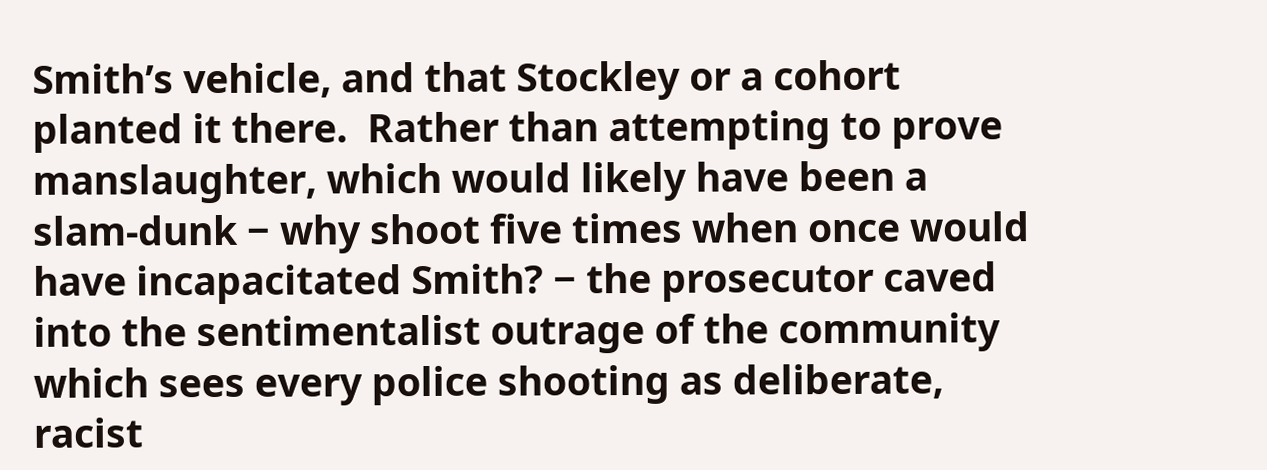Smith’s vehicle, and that Stockley or a cohort planted it there.  Rather than attempting to prove manslaughter, which would likely have been a slam-dunk − why shoot five times when once would have incapacitated Smith? − the prosecutor caved into the sentimentalist outrage of the community which sees every police shooting as deliberate, racist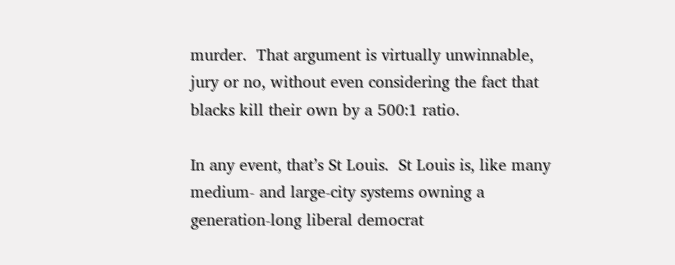murder.  That argument is virtually unwinnable, jury or no, without even considering the fact that blacks kill their own by a 500:1 ratio.

In any event, that’s St Louis.  St Louis is, like many medium- and large-city systems owning a generation-long liberal democrat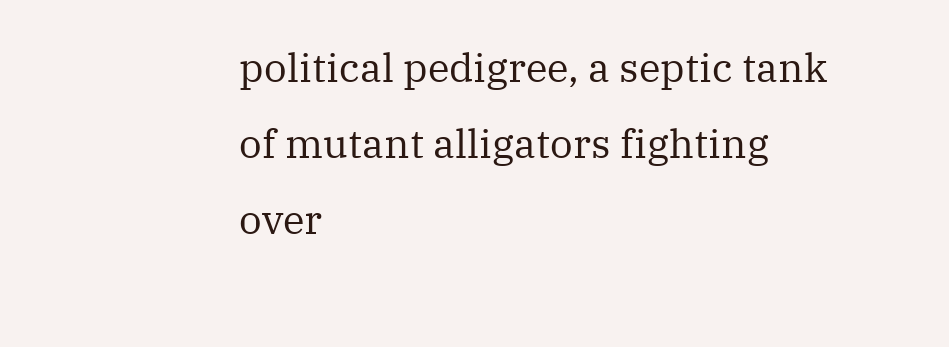political pedigree, a septic tank of mutant alligators fighting over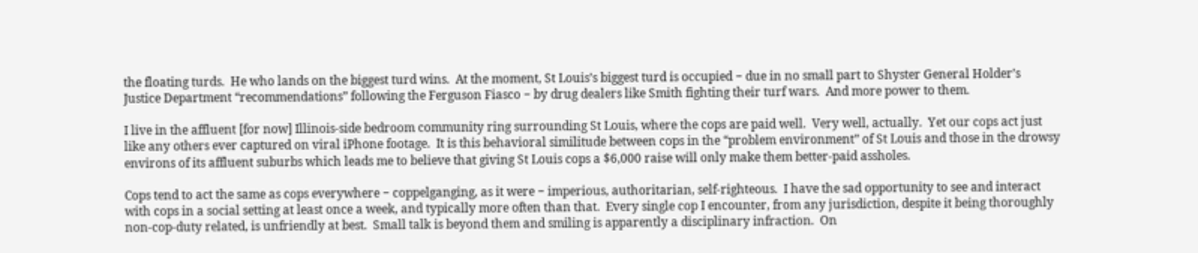the floating turds.  He who lands on the biggest turd wins.  At the moment, St Louis’s biggest turd is occupied − due in no small part to Shyster General Holder’s Justice Department “recommendations” following the Ferguson Fiasco − by drug dealers like Smith fighting their turf wars.  And more power to them.

I live in the affluent [for now] Illinois-side bedroom community ring surrounding St Louis, where the cops are paid well.  Very well, actually.  Yet our cops act just like any others ever captured on viral iPhone footage.  It is this behavioral similitude between cops in the “problem environment” of St Louis and those in the drowsy environs of its affluent suburbs which leads me to believe that giving St Louis cops a $6,000 raise will only make them better-paid assholes.

Cops tend to act the same as cops everywhere − coppelganging, as it were − imperious, authoritarian, self-righteous.  I have the sad opportunity to see and interact with cops in a social setting at least once a week, and typically more often than that.  Every single cop I encounter, from any jurisdiction, despite it being thoroughly non-cop-duty related, is unfriendly at best.  Small talk is beyond them and smiling is apparently a disciplinary infraction.  On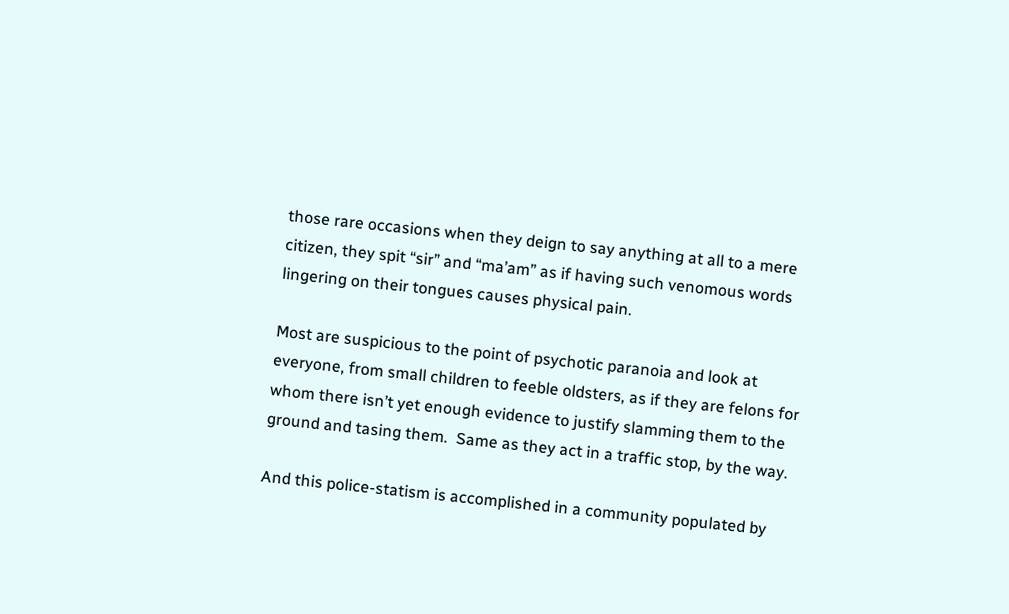those rare occasions when they deign to say anything at all to a mere citizen, they spit “sir” and “ma’am” as if having such venomous words lingering on their tongues causes physical pain.

Most are suspicious to the point of psychotic paranoia and look at everyone, from small children to feeble oldsters, as if they are felons for whom there isn’t yet enough evidence to justify slamming them to the ground and tasing them.  Same as they act in a traffic stop, by the way.

And this police-statism is accomplished in a community populated by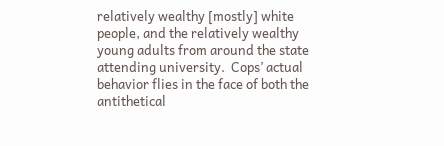relatively wealthy [mostly] white people, and the relatively wealthy young adults from around the state attending university.  Cops’ actual behavior flies in the face of both the antithetical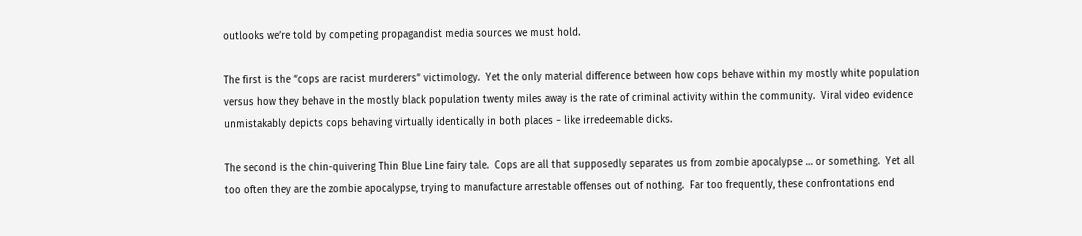outlooks we’re told by competing propagandist media sources we must hold.

The first is the “cops are racist murderers” victimology.  Yet the only material difference between how cops behave within my mostly white population versus how they behave in the mostly black population twenty miles away is the rate of criminal activity within the community.  Viral video evidence unmistakably depicts cops behaving virtually identically in both places − like irredeemable dicks.

The second is the chin-quivering Thin Blue Line fairy tale.  Cops are all that supposedly separates us from zombie apocalypse … or something.  Yet all too often they are the zombie apocalypse, trying to manufacture arrestable offenses out of nothing.  Far too frequently, these confrontations end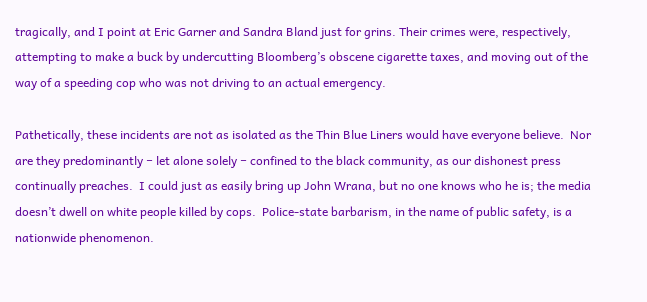tragically, and I point at Eric Garner and Sandra Bland just for grins. Their crimes were, respectively, attempting to make a buck by undercutting Bloomberg’s obscene cigarette taxes, and moving out of the way of a speeding cop who was not driving to an actual emergency.

Pathetically, these incidents are not as isolated as the Thin Blue Liners would have everyone believe.  Nor are they predominantly − let alone solely − confined to the black community, as our dishonest press continually preaches.  I could just as easily bring up John Wrana, but no one knows who he is; the media doesn’t dwell on white people killed by cops.  Police-state barbarism, in the name of public safety, is a nationwide phenomenon.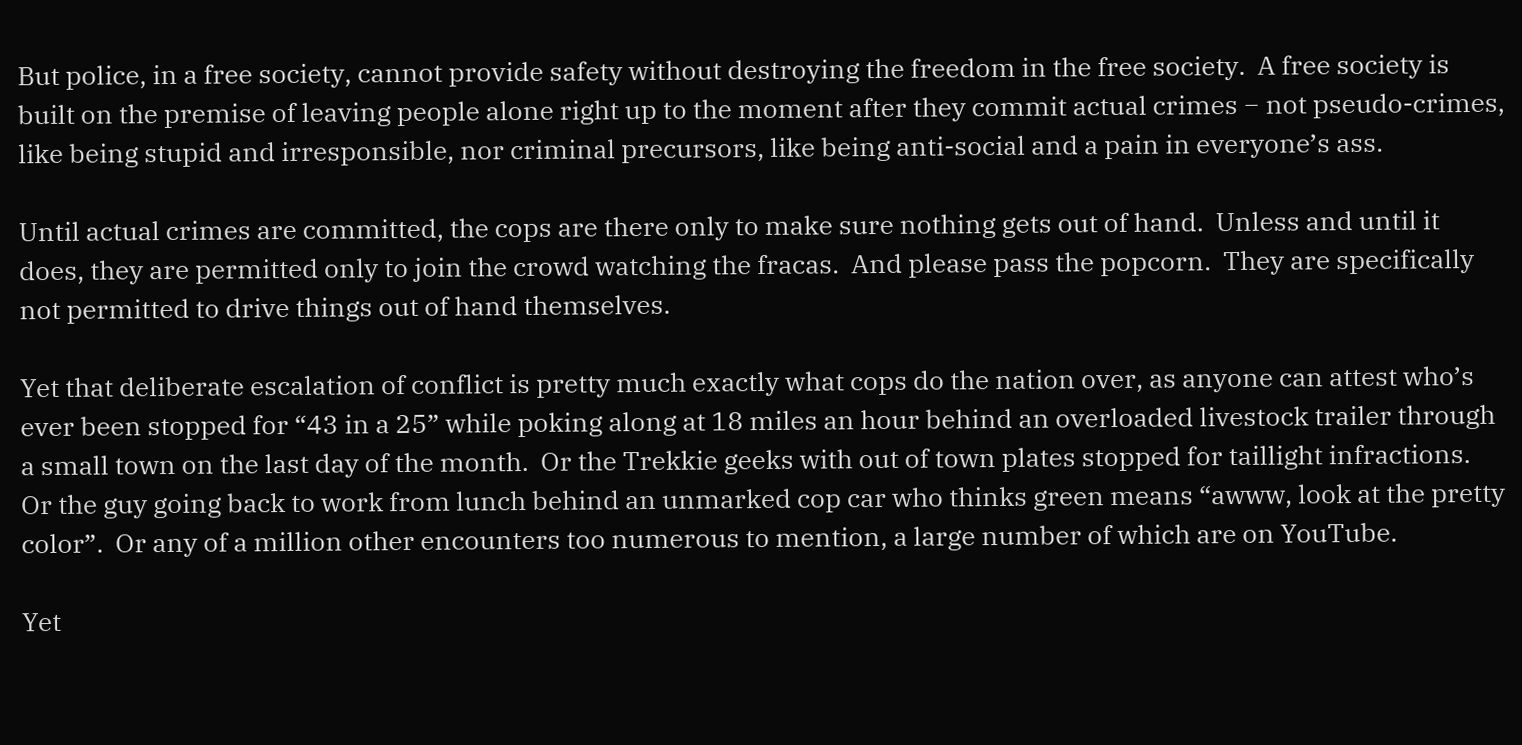But police, in a free society, cannot provide safety without destroying the freedom in the free society.  A free society is built on the premise of leaving people alone right up to the moment after they commit actual crimes − not pseudo-crimes, like being stupid and irresponsible, nor criminal precursors, like being anti-social and a pain in everyone’s ass.

Until actual crimes are committed, the cops are there only to make sure nothing gets out of hand.  Unless and until it does, they are permitted only to join the crowd watching the fracas.  And please pass the popcorn.  They are specifically not permitted to drive things out of hand themselves.

Yet that deliberate escalation of conflict is pretty much exactly what cops do the nation over, as anyone can attest who’s ever been stopped for “43 in a 25” while poking along at 18 miles an hour behind an overloaded livestock trailer through a small town on the last day of the month.  Or the Trekkie geeks with out of town plates stopped for taillight infractions.  Or the guy going back to work from lunch behind an unmarked cop car who thinks green means “awww, look at the pretty color”.  Or any of a million other encounters too numerous to mention, a large number of which are on YouTube.

Yet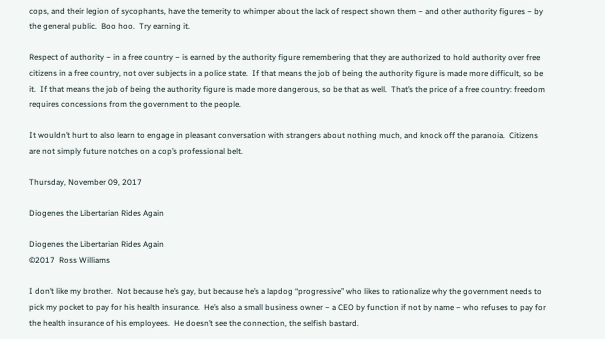cops, and their legion of sycophants, have the temerity to whimper about the lack of respect shown them − and other authority figures − by the general public.  Boo hoo.  Try earning it.

Respect of authority − in a free country − is earned by the authority figure remembering that they are authorized to hold authority over free citizens in a free country, not over subjects in a police state.  If that means the job of being the authority figure is made more difficult, so be it.  If that means the job of being the authority figure is made more dangerous, so be that as well.  That’s the price of a free country: freedom requires concessions from the government to the people.

It wouldn’t hurt to also learn to engage in pleasant conversation with strangers about nothing much, and knock off the paranoia.  Citizens are not simply future notches on a cop’s professional belt.

Thursday, November 09, 2017

Diogenes the Libertarian Rides Again

Diogenes the Libertarian Rides Again
©2017  Ross Williams

I don’t like my brother.  Not because he’s gay, but because he’s a lapdog “progressive” who likes to rationalize why the government needs to pick my pocket to pay for his health insurance.  He’s also a small business owner − a CEO by function if not by name − who refuses to pay for the health insurance of his employees.  He doesn’t see the connection, the selfish bastard.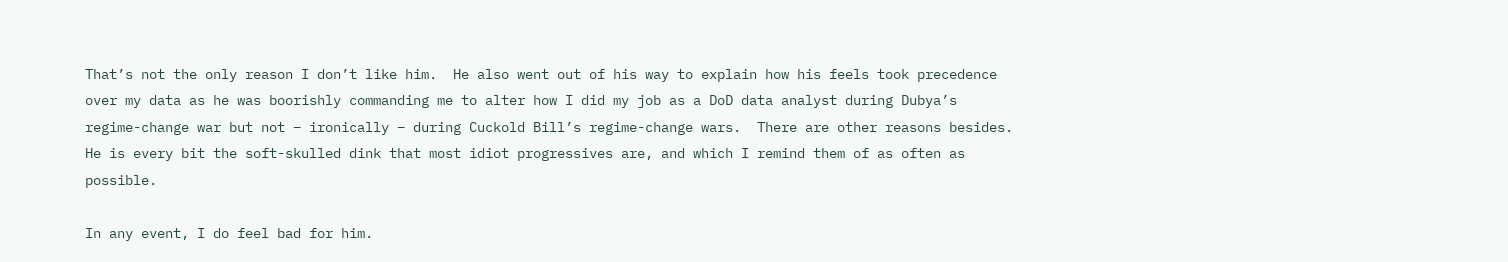That’s not the only reason I don’t like him.  He also went out of his way to explain how his feels took precedence over my data as he was boorishly commanding me to alter how I did my job as a DoD data analyst during Dubya’s regime-change war but not − ironically − during Cuckold Bill’s regime-change wars.  There are other reasons besides.  He is every bit the soft-skulled dink that most idiot progressives are, and which I remind them of as often as possible.

In any event, I do feel bad for him.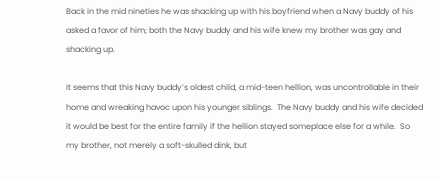Back in the mid nineties he was shacking up with his boyfriend when a Navy buddy of his asked a favor of him; both the Navy buddy and his wife knew my brother was gay and shacking up.

It seems that this Navy buddy’s oldest child, a mid-teen hellion, was uncontrollable in their home and wreaking havoc upon his younger siblings.  The Navy buddy and his wife decided it would be best for the entire family if the hellion stayed someplace else for a while.  So my brother, not merely a soft-skulled dink, but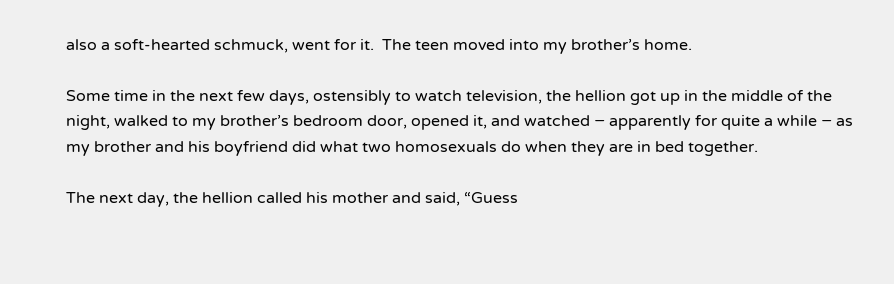also a soft-hearted schmuck, went for it.  The teen moved into my brother’s home.

Some time in the next few days, ostensibly to watch television, the hellion got up in the middle of the night, walked to my brother’s bedroom door, opened it, and watched − apparently for quite a while − as my brother and his boyfriend did what two homosexuals do when they are in bed together.

The next day, the hellion called his mother and said, “Guess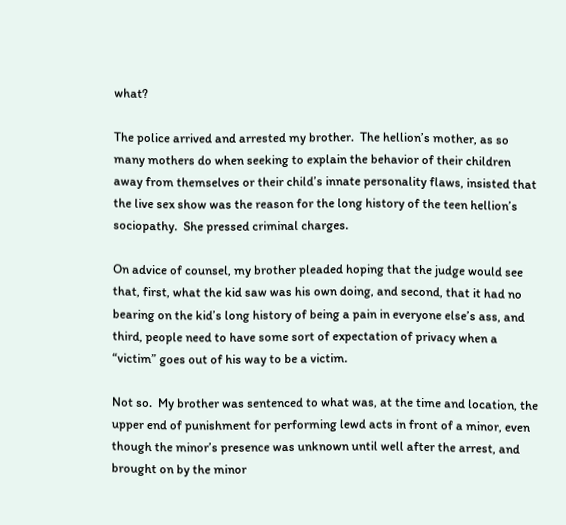what?

The police arrived and arrested my brother.  The hellion’s mother, as so many mothers do when seeking to explain the behavior of their children away from themselves or their child’s innate personality flaws, insisted that the live sex show was the reason for the long history of the teen hellion’s sociopathy.  She pressed criminal charges.

On advice of counsel, my brother pleaded hoping that the judge would see that, first, what the kid saw was his own doing, and second, that it had no bearing on the kid’s long history of being a pain in everyone else’s ass, and third, people need to have some sort of expectation of privacy when a “victim” goes out of his way to be a victim.

Not so.  My brother was sentenced to what was, at the time and location, the upper end of punishment for performing lewd acts in front of a minor, even though the minor’s presence was unknown until well after the arrest, and brought on by the minor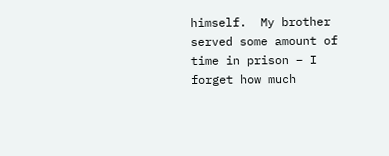himself.  My brother served some amount of time in prison − I forget how much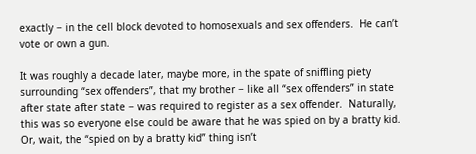exactly − in the cell block devoted to homosexuals and sex offenders.  He can’t vote or own a gun.

It was roughly a decade later, maybe more, in the spate of sniffling piety surrounding “sex offenders”, that my brother − like all “sex offenders” in state after state after state − was required to register as a sex offender.  Naturally, this was so everyone else could be aware that he was spied on by a bratty kid.  Or, wait, the “spied on by a bratty kid” thing isn’t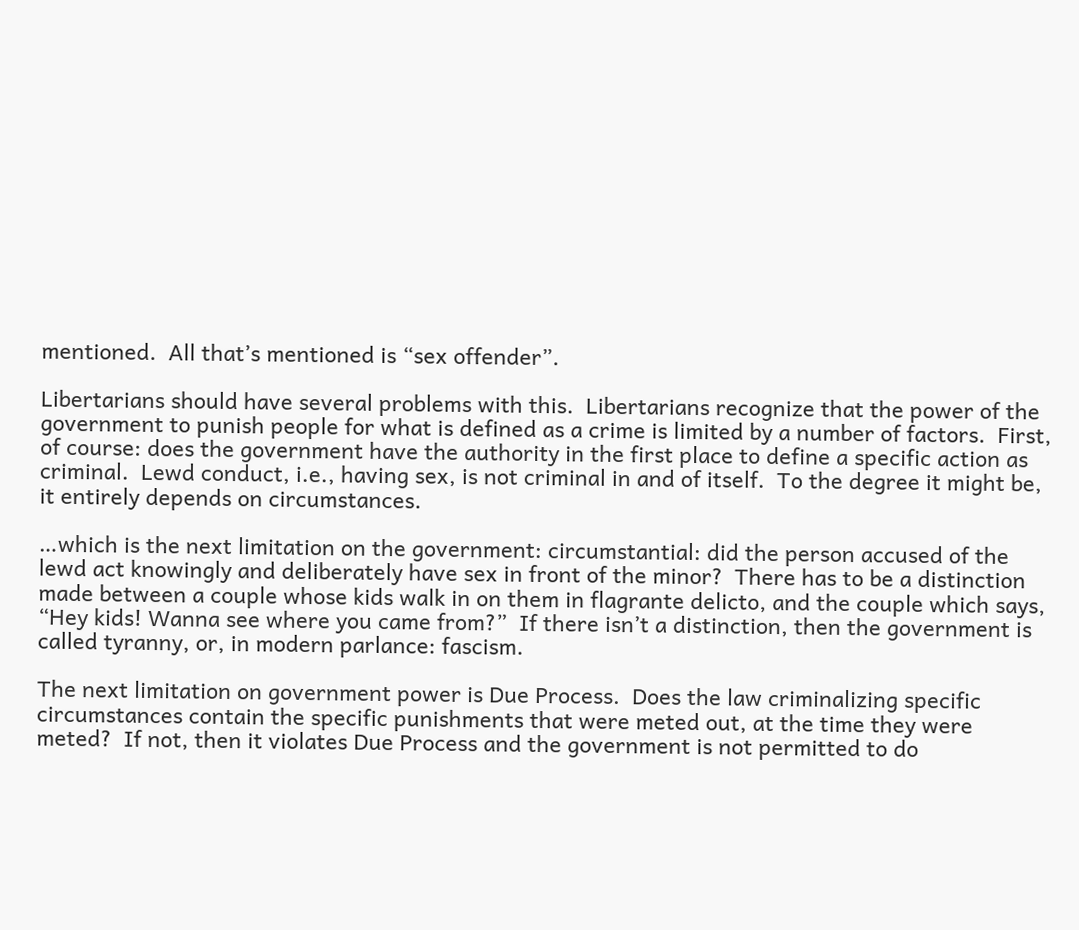mentioned.  All that’s mentioned is “sex offender”.

Libertarians should have several problems with this.  Libertarians recognize that the power of the government to punish people for what is defined as a crime is limited by a number of factors.  First, of course: does the government have the authority in the first place to define a specific action as criminal.  Lewd conduct, i.e., having sex, is not criminal in and of itself.  To the degree it might be, it entirely depends on circumstances.

…which is the next limitation on the government: circumstantial: did the person accused of the lewd act knowingly and deliberately have sex in front of the minor?  There has to be a distinction made between a couple whose kids walk in on them in flagrante delicto, and the couple which says, “Hey kids! Wanna see where you came from?”  If there isn’t a distinction, then the government is called tyranny, or, in modern parlance: fascism.

The next limitation on government power is Due Process.  Does the law criminalizing specific circumstances contain the specific punishments that were meted out, at the time they were meted?  If not, then it violates Due Process and the government is not permitted to do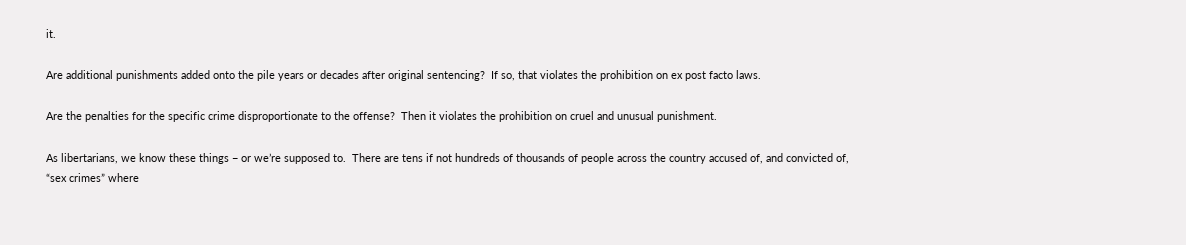it.

Are additional punishments added onto the pile years or decades after original sentencing?  If so, that violates the prohibition on ex post facto laws.

Are the penalties for the specific crime disproportionate to the offense?  Then it violates the prohibition on cruel and unusual punishment.

As libertarians, we know these things − or we’re supposed to.  There are tens if not hundreds of thousands of people across the country accused of, and convicted of, “sex crimes” where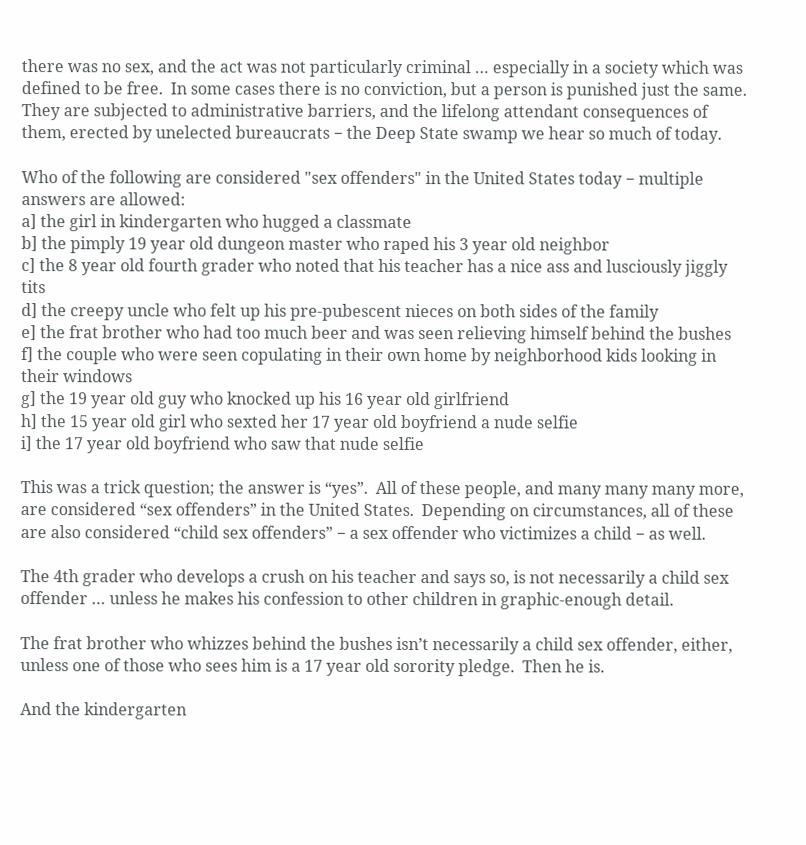there was no sex, and the act was not particularly criminal … especially in a society which was defined to be free.  In some cases there is no conviction, but a person is punished just the same.  They are subjected to administrative barriers, and the lifelong attendant consequences of them, erected by unelected bureaucrats − the Deep State swamp we hear so much of today.

Who of the following are considered "sex offenders" in the United States today − multiple answers are allowed:
a] the girl in kindergarten who hugged a classmate
b] the pimply 19 year old dungeon master who raped his 3 year old neighbor
c] the 8 year old fourth grader who noted that his teacher has a nice ass and lusciously jiggly tits
d] the creepy uncle who felt up his pre-pubescent nieces on both sides of the family
e] the frat brother who had too much beer and was seen relieving himself behind the bushes
f] the couple who were seen copulating in their own home by neighborhood kids looking in their windows
g] the 19 year old guy who knocked up his 16 year old girlfriend
h] the 15 year old girl who sexted her 17 year old boyfriend a nude selfie
i] the 17 year old boyfriend who saw that nude selfie

This was a trick question; the answer is “yes”.  All of these people, and many many many more, are considered “sex offenders” in the United States.  Depending on circumstances, all of these are also considered “child sex offenders” − a sex offender who victimizes a child − as well.

The 4th grader who develops a crush on his teacher and says so, is not necessarily a child sex offender … unless he makes his confession to other children in graphic-enough detail.

The frat brother who whizzes behind the bushes isn’t necessarily a child sex offender, either, unless one of those who sees him is a 17 year old sorority pledge.  Then he is.

And the kindergarten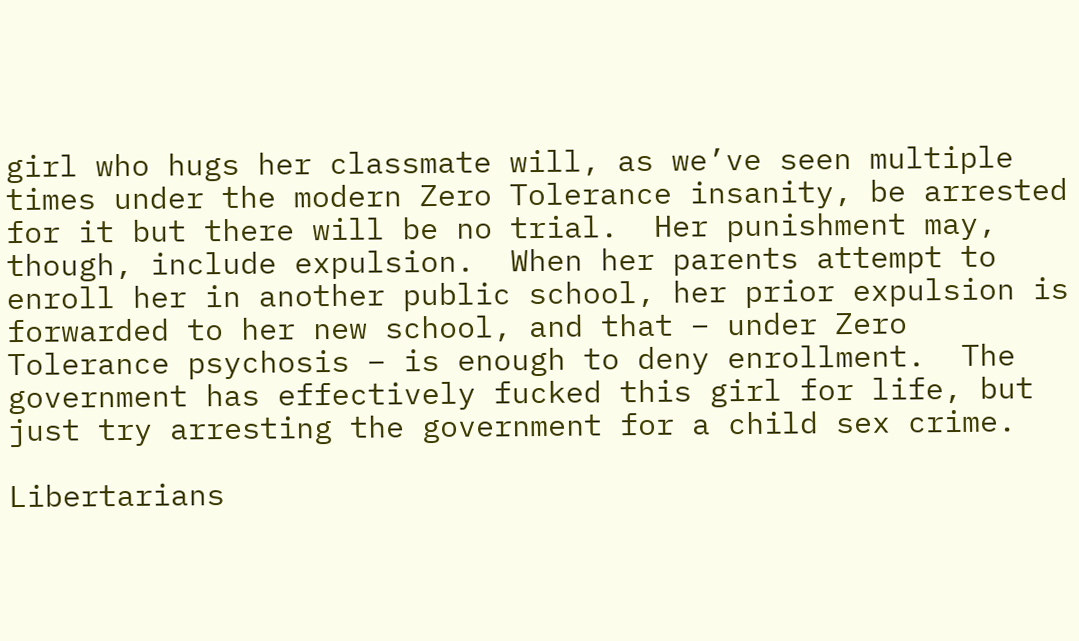girl who hugs her classmate will, as we’ve seen multiple times under the modern Zero Tolerance insanity, be arrested for it but there will be no trial.  Her punishment may, though, include expulsion.  When her parents attempt to enroll her in another public school, her prior expulsion is forwarded to her new school, and that − under Zero Tolerance psychosis − is enough to deny enrollment.  The government has effectively fucked this girl for life, but just try arresting the government for a child sex crime.

Libertarians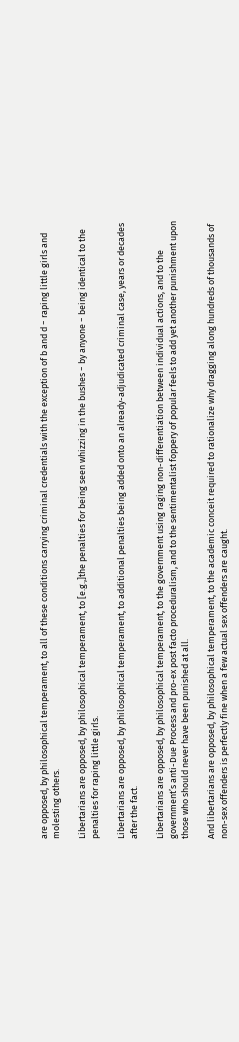are opposed, by philosophical temperament, to all of these conditions carrying criminal credentials with the exception of b and d − raping little girls and molesting others.

Libertarians are opposed, by philosophical temperament, to [e.g.,]the penalties for being seen whizzing in the bushes − by anyone − being identical to the penalties for raping little girls.

Libertarians are opposed, by philosophical temperament, to additional penalties being added onto an already-adjudicated criminal case, years or decades after the fact.

Libertarians are opposed, by philosophical temperament, to the government using raging non-differentiation between individual actions, and to the government’s anti-Due Process and pro-ex post facto proceduralism, and to the sentimentalist foppery of popular feels to add yet another punishment upon those who should never have been punished at all.

And libertarians are opposed, by philosophical temperament, to the academic conceit required to rationalize why dragging along hundreds of thousands of non-sex offenders is perfectly fine when a few actual sex offenders are caught.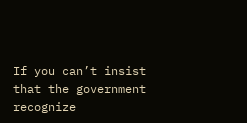If you can’t insist that the government recognize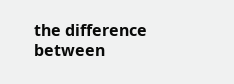the difference between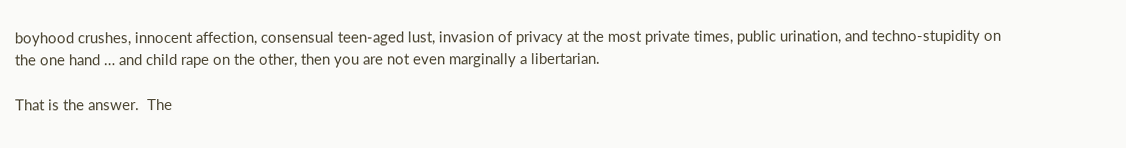boyhood crushes, innocent affection, consensual teen-aged lust, invasion of privacy at the most private times, public urination, and techno-stupidity on the one hand … and child rape on the other, then you are not even marginally a libertarian.

That is the answer.  The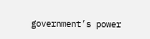government’s power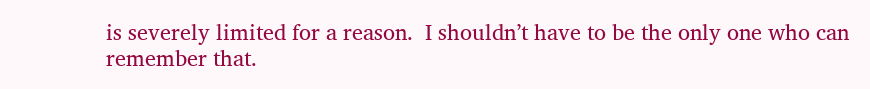is severely limited for a reason.  I shouldn’t have to be the only one who can remember that.